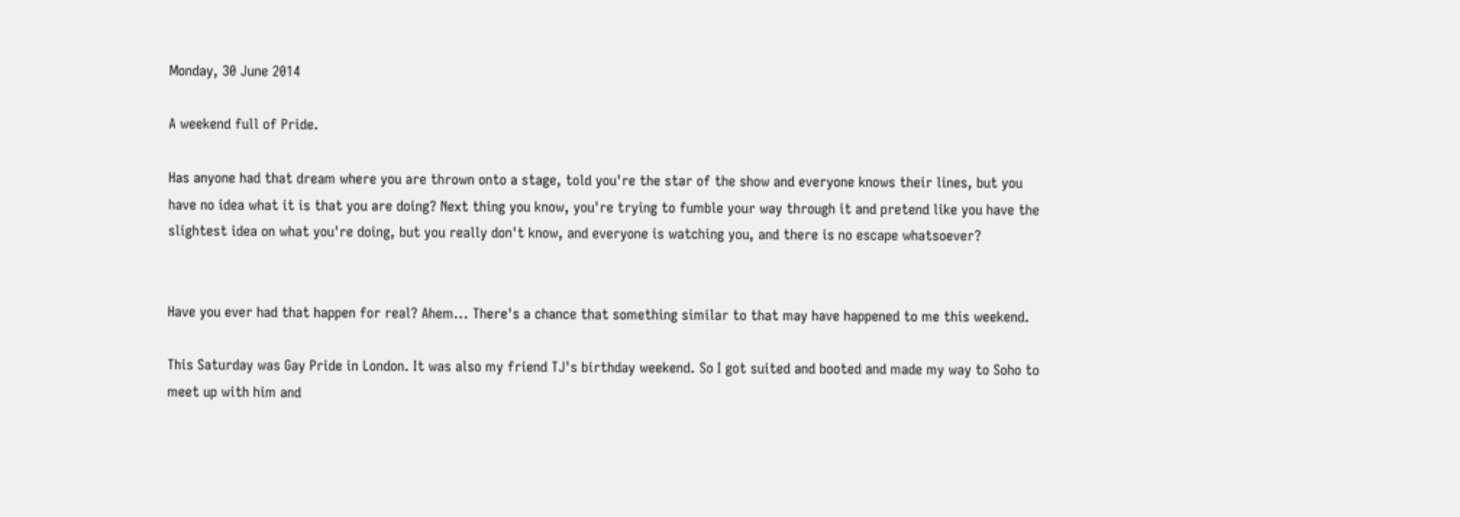Monday, 30 June 2014

A weekend full of Pride.

Has anyone had that dream where you are thrown onto a stage, told you're the star of the show and everyone knows their lines, but you have no idea what it is that you are doing? Next thing you know, you're trying to fumble your way through it and pretend like you have the slightest idea on what you're doing, but you really don't know, and everyone is watching you, and there is no escape whatsoever?


Have you ever had that happen for real? Ahem... There's a chance that something similar to that may have happened to me this weekend.

This Saturday was Gay Pride in London. It was also my friend TJ's birthday weekend. So I got suited and booted and made my way to Soho to meet up with him and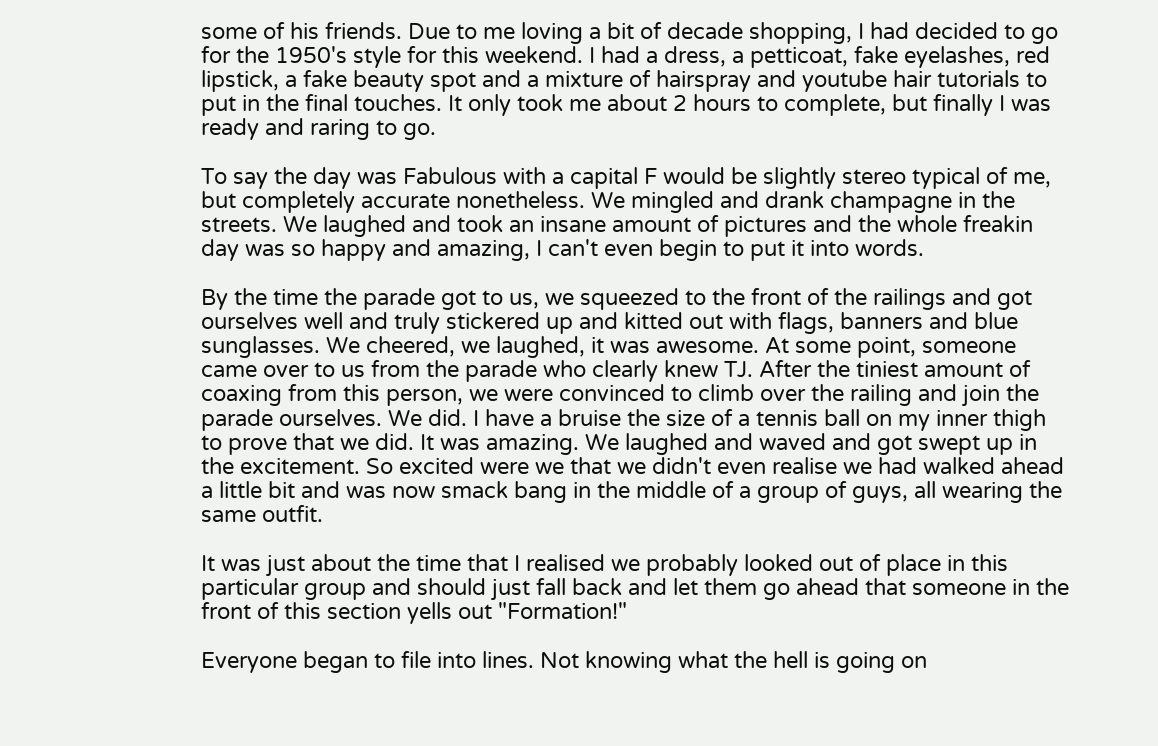some of his friends. Due to me loving a bit of decade shopping, I had decided to go for the 1950's style for this weekend. I had a dress, a petticoat, fake eyelashes, red lipstick, a fake beauty spot and a mixture of hairspray and youtube hair tutorials to put in the final touches. It only took me about 2 hours to complete, but finally I was ready and raring to go.

To say the day was Fabulous with a capital F would be slightly stereo typical of me, but completely accurate nonetheless. We mingled and drank champagne in the streets. We laughed and took an insane amount of pictures and the whole freakin day was so happy and amazing, I can't even begin to put it into words.

By the time the parade got to us, we squeezed to the front of the railings and got ourselves well and truly stickered up and kitted out with flags, banners and blue sunglasses. We cheered, we laughed, it was awesome. At some point, someone came over to us from the parade who clearly knew TJ. After the tiniest amount of coaxing from this person, we were convinced to climb over the railing and join the parade ourselves. We did. I have a bruise the size of a tennis ball on my inner thigh to prove that we did. It was amazing. We laughed and waved and got swept up in the excitement. So excited were we that we didn't even realise we had walked ahead a little bit and was now smack bang in the middle of a group of guys, all wearing the same outfit.

It was just about the time that I realised we probably looked out of place in this particular group and should just fall back and let them go ahead that someone in the front of this section yells out "Formation!"

Everyone began to file into lines. Not knowing what the hell is going on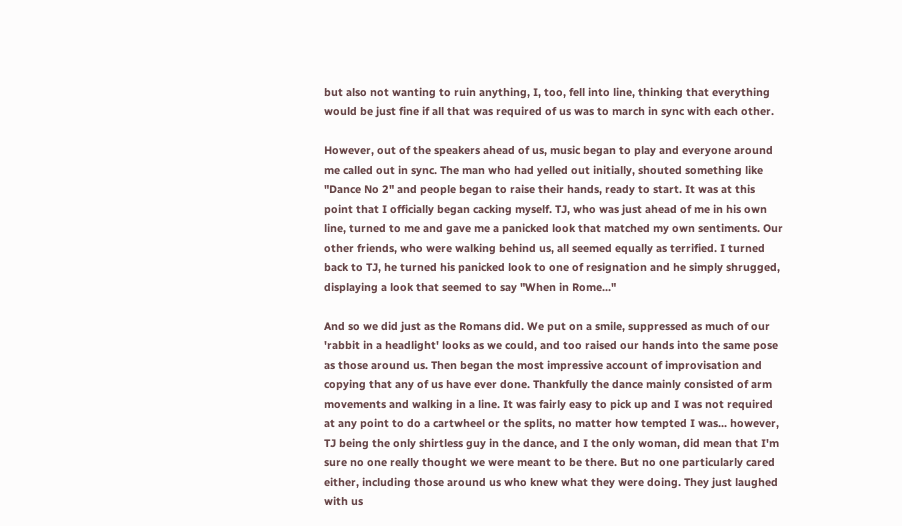but also not wanting to ruin anything, I, too, fell into line, thinking that everything would be just fine if all that was required of us was to march in sync with each other.

However, out of the speakers ahead of us, music began to play and everyone around me called out in sync. The man who had yelled out initially, shouted something like "Dance No 2" and people began to raise their hands, ready to start. It was at this point that I officially began cacking myself. TJ, who was just ahead of me in his own line, turned to me and gave me a panicked look that matched my own sentiments. Our other friends, who were walking behind us, all seemed equally as terrified. I turned back to TJ, he turned his panicked look to one of resignation and he simply shrugged, displaying a look that seemed to say "When in Rome..."

And so we did just as the Romans did. We put on a smile, suppressed as much of our 'rabbit in a headlight' looks as we could, and too raised our hands into the same pose as those around us. Then began the most impressive account of improvisation and copying that any of us have ever done. Thankfully the dance mainly consisted of arm movements and walking in a line. It was fairly easy to pick up and I was not required at any point to do a cartwheel or the splits, no matter how tempted I was... however, TJ being the only shirtless guy in the dance, and I the only woman, did mean that I'm sure no one really thought we were meant to be there. But no one particularly cared either, including those around us who knew what they were doing. They just laughed with us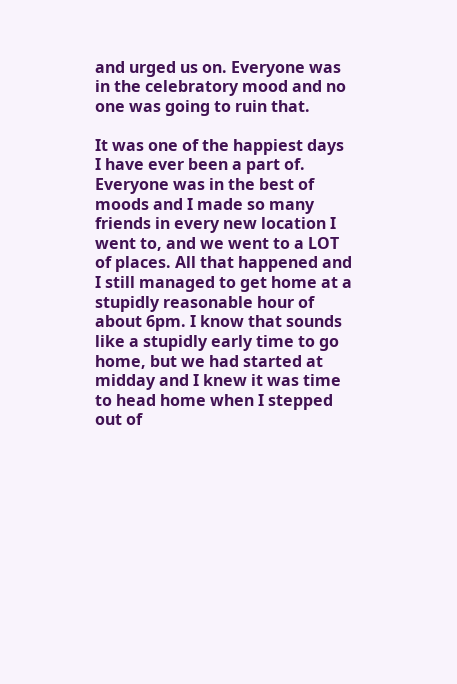and urged us on. Everyone was in the celebratory mood and no one was going to ruin that.

It was one of the happiest days I have ever been a part of. Everyone was in the best of moods and I made so many friends in every new location I went to, and we went to a LOT of places. All that happened and I still managed to get home at a stupidly reasonable hour of about 6pm. I know that sounds like a stupidly early time to go home, but we had started at midday and I knew it was time to head home when I stepped out of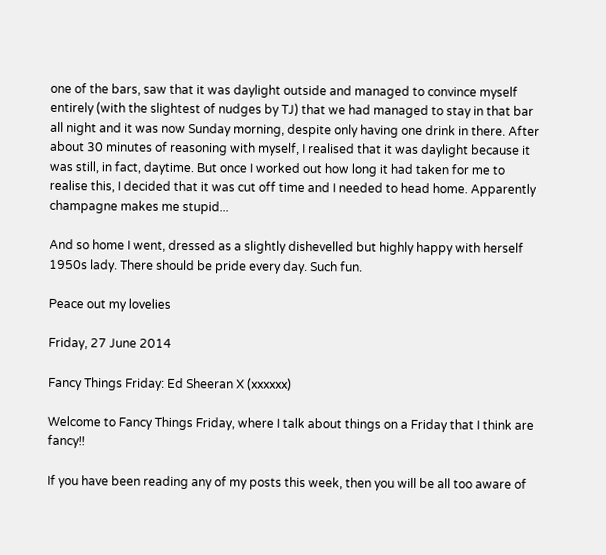one of the bars, saw that it was daylight outside and managed to convince myself entirely (with the slightest of nudges by TJ) that we had managed to stay in that bar all night and it was now Sunday morning, despite only having one drink in there. After about 30 minutes of reasoning with myself, I realised that it was daylight because it was still, in fact, daytime. But once I worked out how long it had taken for me to realise this, I decided that it was cut off time and I needed to head home. Apparently champagne makes me stupid...

And so home I went, dressed as a slightly dishevelled but highly happy with herself 1950s lady. There should be pride every day. Such fun.

Peace out my lovelies

Friday, 27 June 2014

Fancy Things Friday: Ed Sheeran X (xxxxxx)

Welcome to Fancy Things Friday, where I talk about things on a Friday that I think are fancy!!

If you have been reading any of my posts this week, then you will be all too aware of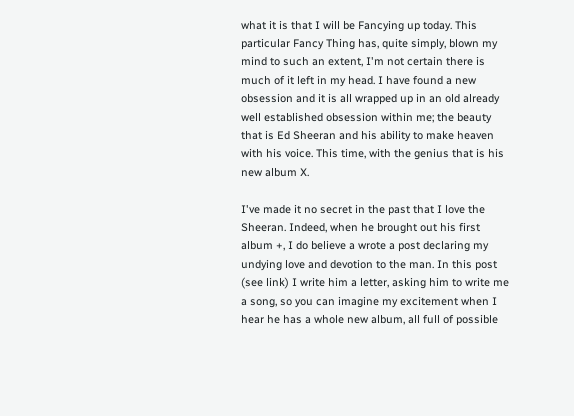what it is that I will be Fancying up today. This particular Fancy Thing has, quite simply, blown my mind to such an extent, I'm not certain there is much of it left in my head. I have found a new obsession and it is all wrapped up in an old already well established obsession within me; the beauty that is Ed Sheeran and his ability to make heaven with his voice. This time, with the genius that is his new album X.

I've made it no secret in the past that I love the Sheeran. Indeed, when he brought out his first album +, I do believe a wrote a post declaring my undying love and devotion to the man. In this post (see link) I write him a letter, asking him to write me a song, so you can imagine my excitement when I hear he has a whole new album, all full of possible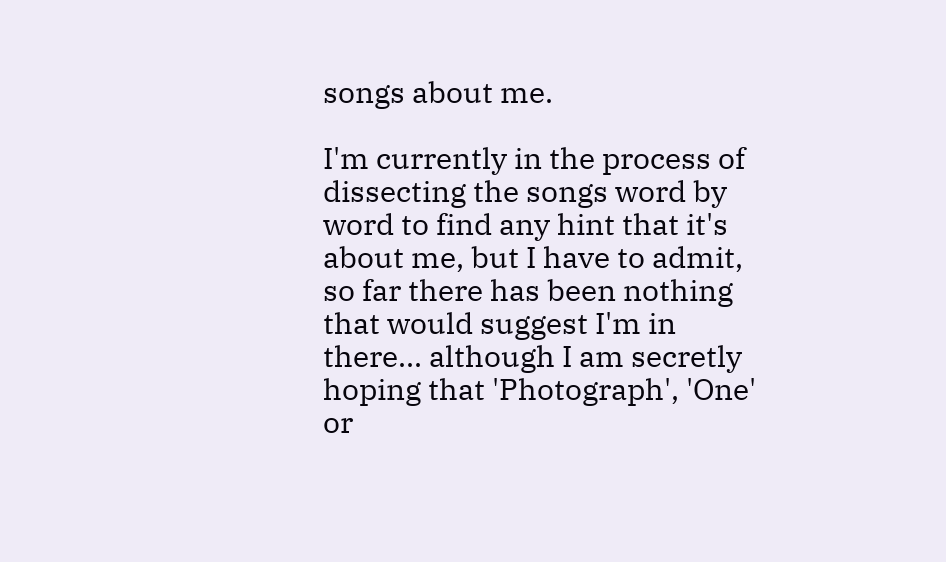songs about me.

I'm currently in the process of dissecting the songs word by word to find any hint that it's about me, but I have to admit, so far there has been nothing that would suggest I'm in there... although I am secretly hoping that 'Photograph', 'One' or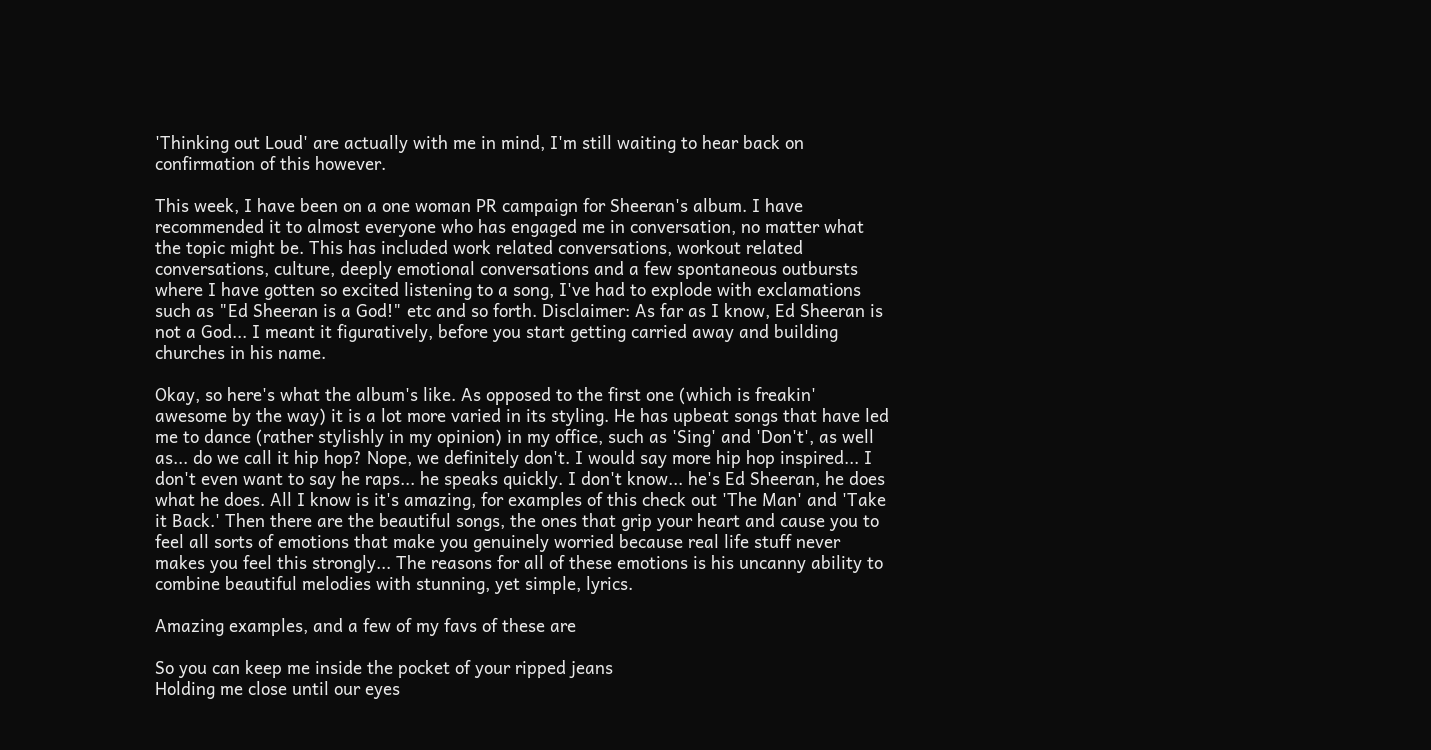'Thinking out Loud' are actually with me in mind, I'm still waiting to hear back on confirmation of this however.

This week, I have been on a one woman PR campaign for Sheeran's album. I have recommended it to almost everyone who has engaged me in conversation, no matter what the topic might be. This has included work related conversations, workout related conversations, culture, deeply emotional conversations and a few spontaneous outbursts where I have gotten so excited listening to a song, I've had to explode with exclamations such as "Ed Sheeran is a God!" etc and so forth. Disclaimer: As far as I know, Ed Sheeran is not a God... I meant it figuratively, before you start getting carried away and building churches in his name.

Okay, so here's what the album's like. As opposed to the first one (which is freakin' awesome by the way) it is a lot more varied in its styling. He has upbeat songs that have led me to dance (rather stylishly in my opinion) in my office, such as 'Sing' and 'Don't', as well as... do we call it hip hop? Nope, we definitely don't. I would say more hip hop inspired... I don't even want to say he raps... he speaks quickly. I don't know... he's Ed Sheeran, he does what he does. All I know is it's amazing, for examples of this check out 'The Man' and 'Take it Back.' Then there are the beautiful songs, the ones that grip your heart and cause you to feel all sorts of emotions that make you genuinely worried because real life stuff never makes you feel this strongly... The reasons for all of these emotions is his uncanny ability to combine beautiful melodies with stunning, yet simple, lyrics.

Amazing examples, and a few of my favs of these are

So you can keep me inside the pocket of your ripped jeans
Holding me close until our eyes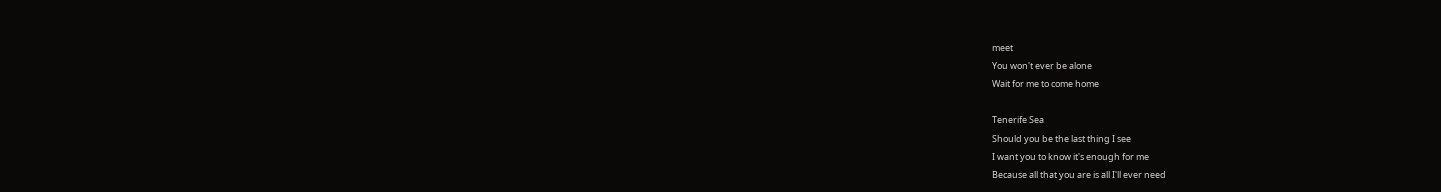meet
You won't ever be alone
Wait for me to come home

Tenerife Sea
Should you be the last thing I see
I want you to know it's enough for me
Because all that you are is all I'll ever need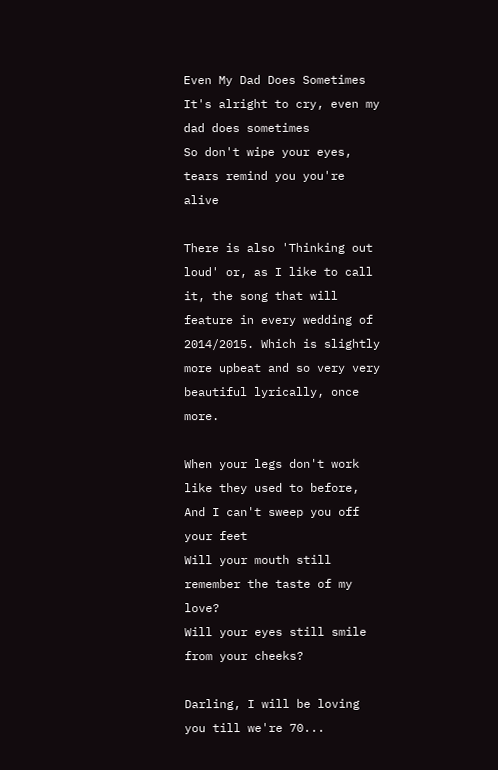Even My Dad Does Sometimes
It's alright to cry, even my dad does sometimes
So don't wipe your eyes, tears remind you you're alive

There is also 'Thinking out loud' or, as I like to call it, the song that will feature in every wedding of 2014/2015. Which is slightly more upbeat and so very very beautiful lyrically, once more.

When your legs don't work like they used to before,
And I can't sweep you off your feet
Will your mouth still remember the taste of my love?
Will your eyes still smile from your cheeks?

Darling, I will be loving you till we're 70...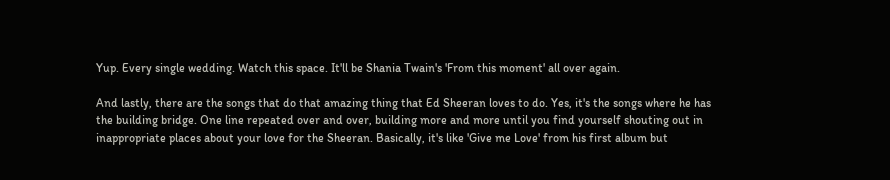Yup. Every single wedding. Watch this space. It'll be Shania Twain's 'From this moment' all over again.

And lastly, there are the songs that do that amazing thing that Ed Sheeran loves to do. Yes, it's the songs where he has the building bridge. One line repeated over and over, building more and more until you find yourself shouting out in inappropriate places about your love for the Sheeran. Basically, it's like 'Give me Love' from his first album but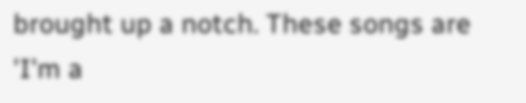brought up a notch. These songs are 'I'm a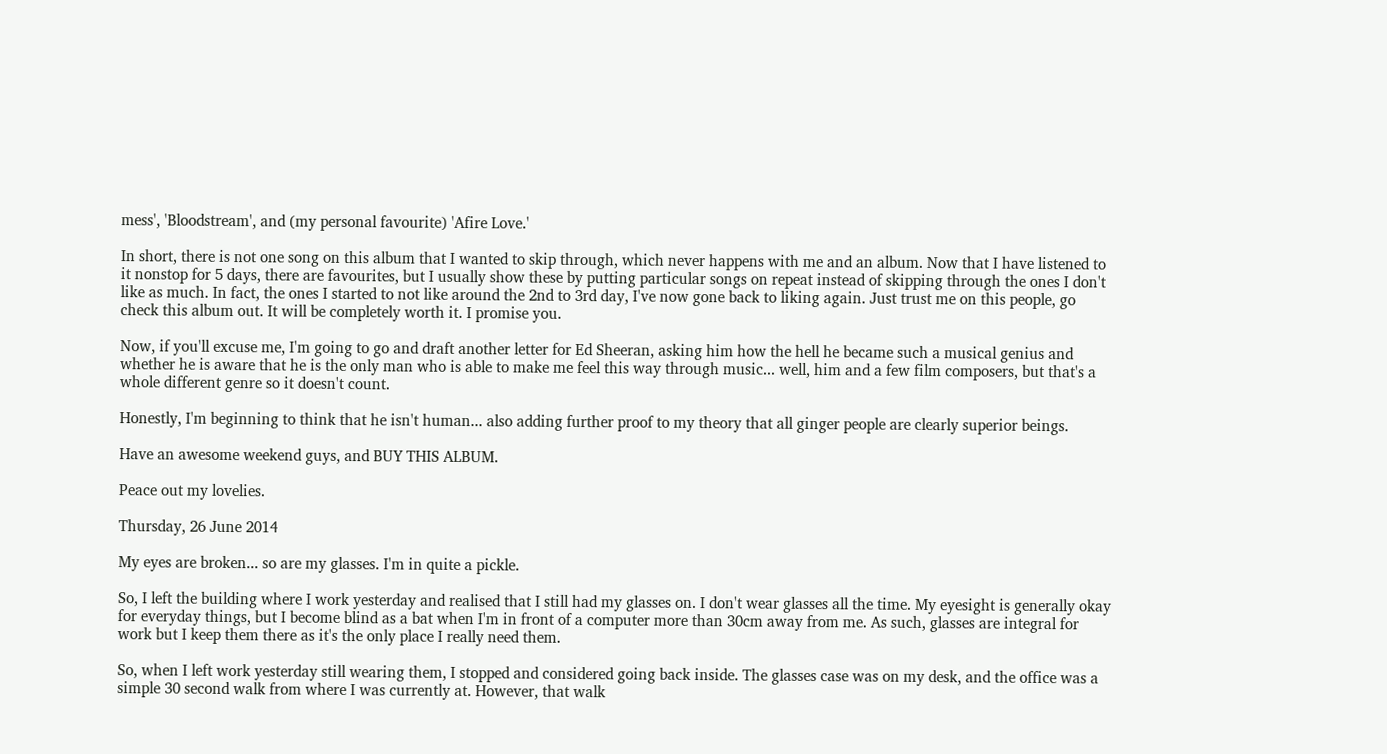mess', 'Bloodstream', and (my personal favourite) 'Afire Love.'

In short, there is not one song on this album that I wanted to skip through, which never happens with me and an album. Now that I have listened to it nonstop for 5 days, there are favourites, but I usually show these by putting particular songs on repeat instead of skipping through the ones I don't like as much. In fact, the ones I started to not like around the 2nd to 3rd day, I've now gone back to liking again. Just trust me on this people, go check this album out. It will be completely worth it. I promise you.

Now, if you'll excuse me, I'm going to go and draft another letter for Ed Sheeran, asking him how the hell he became such a musical genius and whether he is aware that he is the only man who is able to make me feel this way through music... well, him and a few film composers, but that's a whole different genre so it doesn't count.

Honestly, I'm beginning to think that he isn't human... also adding further proof to my theory that all ginger people are clearly superior beings.

Have an awesome weekend guys, and BUY THIS ALBUM.

Peace out my lovelies.

Thursday, 26 June 2014

My eyes are broken... so are my glasses. I'm in quite a pickle.

So, I left the building where I work yesterday and realised that I still had my glasses on. I don't wear glasses all the time. My eyesight is generally okay for everyday things, but I become blind as a bat when I'm in front of a computer more than 30cm away from me. As such, glasses are integral for work but I keep them there as it's the only place I really need them.

So, when I left work yesterday still wearing them, I stopped and considered going back inside. The glasses case was on my desk, and the office was a simple 30 second walk from where I was currently at. However, that walk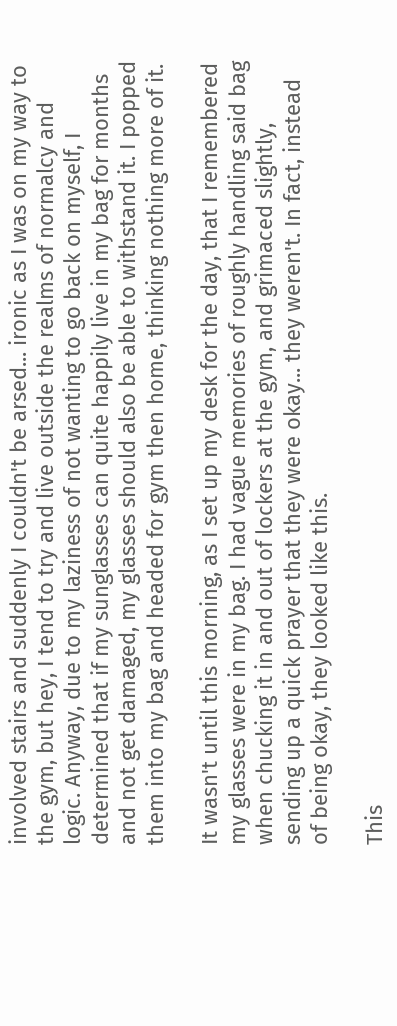involved stairs and suddenly I couldn't be arsed... ironic as I was on my way to the gym, but hey, I tend to try and live outside the realms of normalcy and logic. Anyway, due to my laziness of not wanting to go back on myself, I determined that if my sunglasses can quite happily live in my bag for months and not get damaged, my glasses should also be able to withstand it. I popped them into my bag and headed for gym then home, thinking nothing more of it.

It wasn't until this morning, as I set up my desk for the day, that I remembered my glasses were in my bag. I had vague memories of roughly handling said bag when chucking it in and out of lockers at the gym, and grimaced slightly, sending up a quick prayer that they were okay... they weren't. In fact, instead of being okay, they looked like this.

This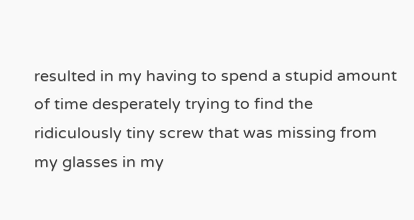resulted in my having to spend a stupid amount of time desperately trying to find the ridiculously tiny screw that was missing from my glasses in my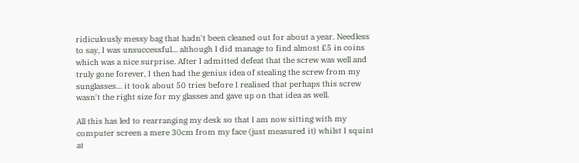ridiculously messy bag that hadn't been cleaned out for about a year. Needless to say, I was unsuccessful... although I did manage to find almost £5 in coins which was a nice surprise. After I admitted defeat that the screw was well and truly gone forever, I then had the genius idea of stealing the screw from my sunglasses... it took about 50 tries before I realised that perhaps this screw wasn't the right size for my glasses and gave up on that idea as well.

All this has led to rearranging my desk so that I am now sitting with my computer screen a mere 30cm from my face (just measured it) whilst I squint at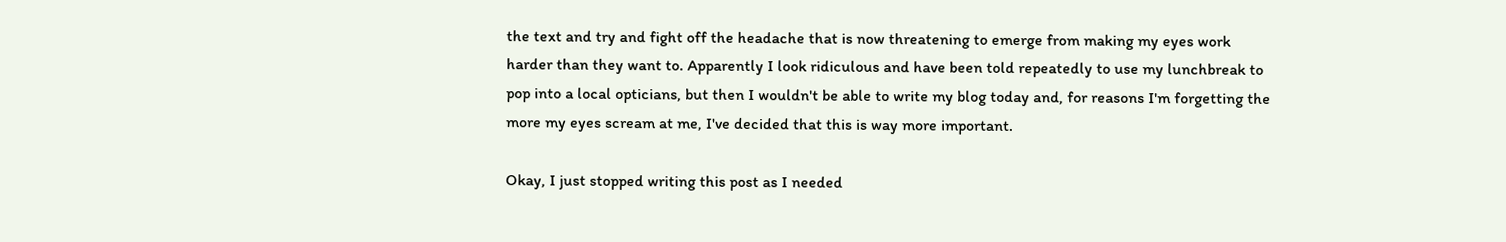the text and try and fight off the headache that is now threatening to emerge from making my eyes work harder than they want to. Apparently I look ridiculous and have been told repeatedly to use my lunchbreak to pop into a local opticians, but then I wouldn't be able to write my blog today and, for reasons I'm forgetting the more my eyes scream at me, I've decided that this is way more important.

Okay, I just stopped writing this post as I needed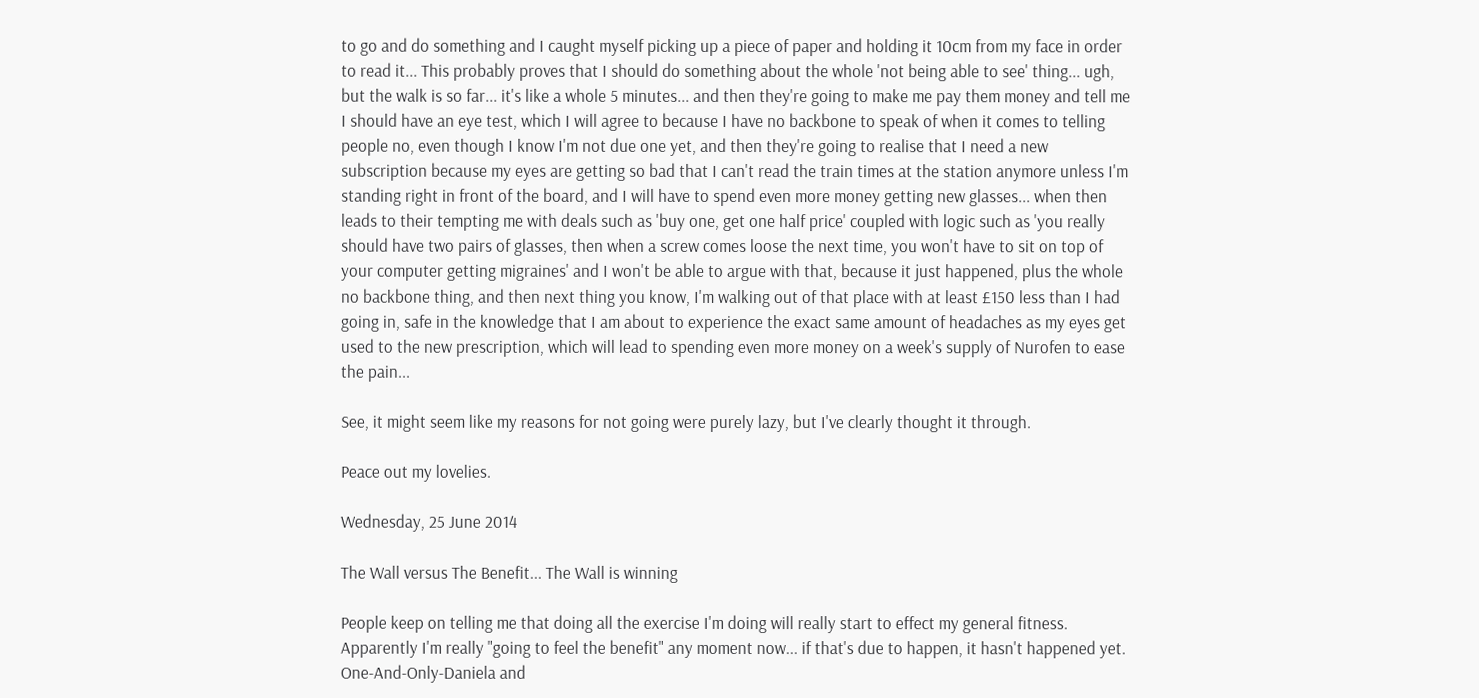to go and do something and I caught myself picking up a piece of paper and holding it 10cm from my face in order to read it... This probably proves that I should do something about the whole 'not being able to see' thing... ugh, but the walk is so far... it's like a whole 5 minutes... and then they're going to make me pay them money and tell me I should have an eye test, which I will agree to because I have no backbone to speak of when it comes to telling people no, even though I know I'm not due one yet, and then they're going to realise that I need a new subscription because my eyes are getting so bad that I can't read the train times at the station anymore unless I'm standing right in front of the board, and I will have to spend even more money getting new glasses... when then leads to their tempting me with deals such as 'buy one, get one half price' coupled with logic such as 'you really should have two pairs of glasses, then when a screw comes loose the next time, you won't have to sit on top of your computer getting migraines' and I won't be able to argue with that, because it just happened, plus the whole no backbone thing, and then next thing you know, I'm walking out of that place with at least £150 less than I had going in, safe in the knowledge that I am about to experience the exact same amount of headaches as my eyes get used to the new prescription, which will lead to spending even more money on a week's supply of Nurofen to ease the pain...

See, it might seem like my reasons for not going were purely lazy, but I've clearly thought it through.

Peace out my lovelies.

Wednesday, 25 June 2014

The Wall versus The Benefit... The Wall is winning

People keep on telling me that doing all the exercise I'm doing will really start to effect my general fitness. Apparently I'm really "going to feel the benefit" any moment now... if that's due to happen, it hasn't happened yet. One-And-Only-Daniela and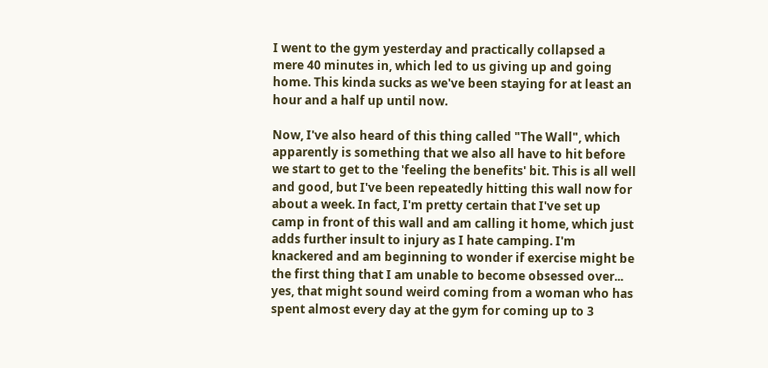I went to the gym yesterday and practically collapsed a mere 40 minutes in, which led to us giving up and going home. This kinda sucks as we've been staying for at least an hour and a half up until now.

Now, I've also heard of this thing called "The Wall", which apparently is something that we also all have to hit before we start to get to the 'feeling the benefits' bit. This is all well and good, but I've been repeatedly hitting this wall now for about a week. In fact, I'm pretty certain that I've set up camp in front of this wall and am calling it home, which just adds further insult to injury as I hate camping. I'm knackered and am beginning to wonder if exercise might be the first thing that I am unable to become obsessed over... yes, that might sound weird coming from a woman who has spent almost every day at the gym for coming up to 3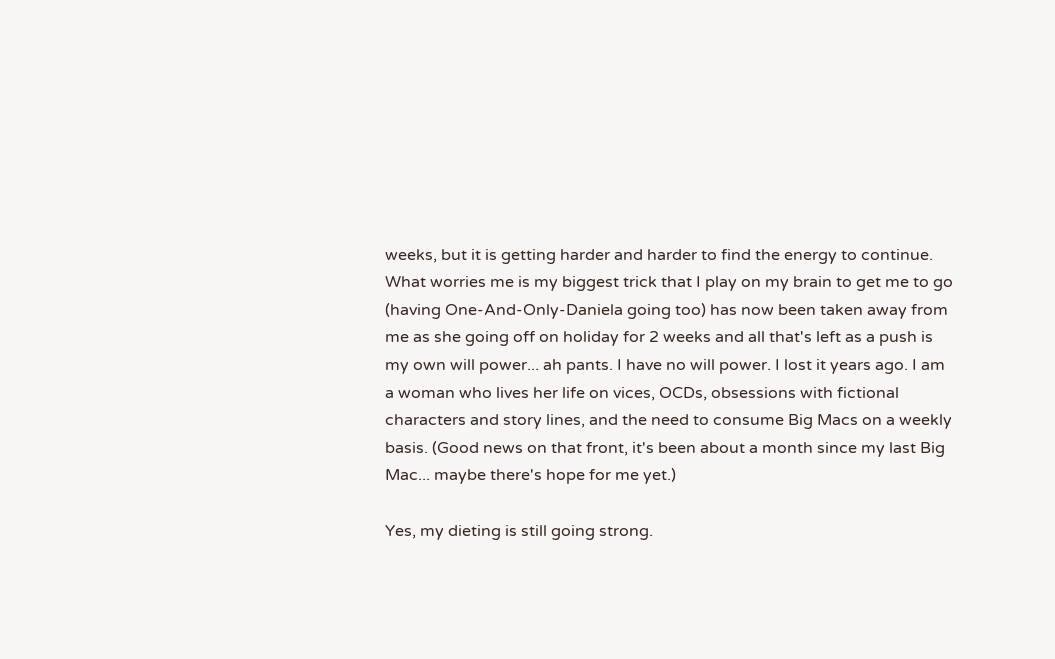weeks, but it is getting harder and harder to find the energy to continue. What worries me is my biggest trick that I play on my brain to get me to go (having One-And-Only-Daniela going too) has now been taken away from me as she going off on holiday for 2 weeks and all that's left as a push is my own will power... ah pants. I have no will power. I lost it years ago. I am a woman who lives her life on vices, OCDs, obsessions with fictional characters and story lines, and the need to consume Big Macs on a weekly basis. (Good news on that front, it's been about a month since my last Big Mac... maybe there's hope for me yet.)

Yes, my dieting is still going strong.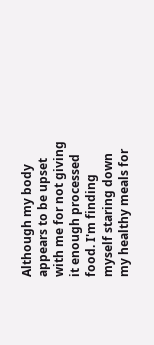Although my body appears to be upset with me for not giving it enough processed food. I'm finding myself staring down my healthy meals for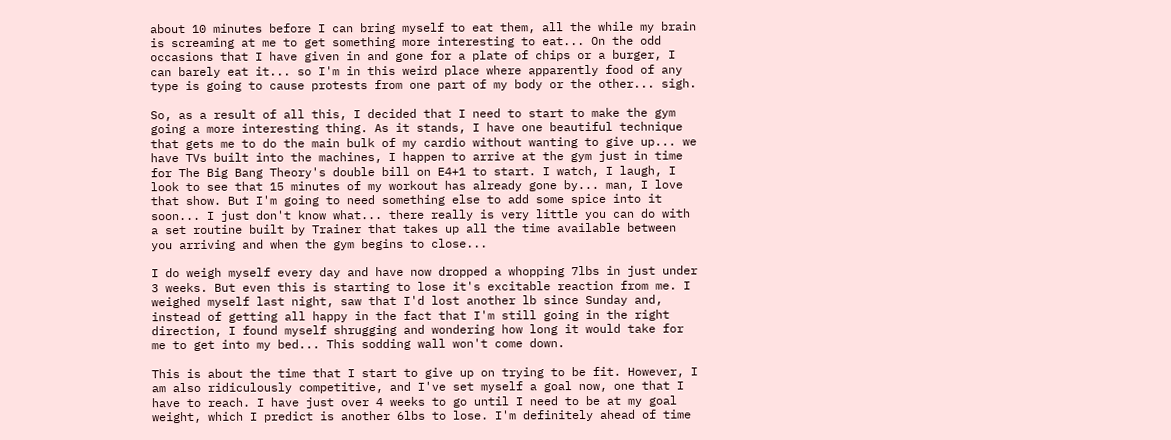about 10 minutes before I can bring myself to eat them, all the while my brain is screaming at me to get something more interesting to eat... On the odd occasions that I have given in and gone for a plate of chips or a burger, I can barely eat it... so I'm in this weird place where apparently food of any type is going to cause protests from one part of my body or the other... sigh.

So, as a result of all this, I decided that I need to start to make the gym going a more interesting thing. As it stands, I have one beautiful technique that gets me to do the main bulk of my cardio without wanting to give up... we have TVs built into the machines, I happen to arrive at the gym just in time for The Big Bang Theory's double bill on E4+1 to start. I watch, I laugh, I look to see that 15 minutes of my workout has already gone by... man, I love that show. But I'm going to need something else to add some spice into it soon... I just don't know what... there really is very little you can do with a set routine built by Trainer that takes up all the time available between you arriving and when the gym begins to close...

I do weigh myself every day and have now dropped a whopping 7lbs in just under 3 weeks. But even this is starting to lose it's excitable reaction from me. I weighed myself last night, saw that I'd lost another lb since Sunday and, instead of getting all happy in the fact that I'm still going in the right direction, I found myself shrugging and wondering how long it would take for me to get into my bed... This sodding wall won't come down.

This is about the time that I start to give up on trying to be fit. However, I am also ridiculously competitive, and I've set myself a goal now, one that I have to reach. I have just over 4 weeks to go until I need to be at my goal weight, which I predict is another 6lbs to lose. I'm definitely ahead of time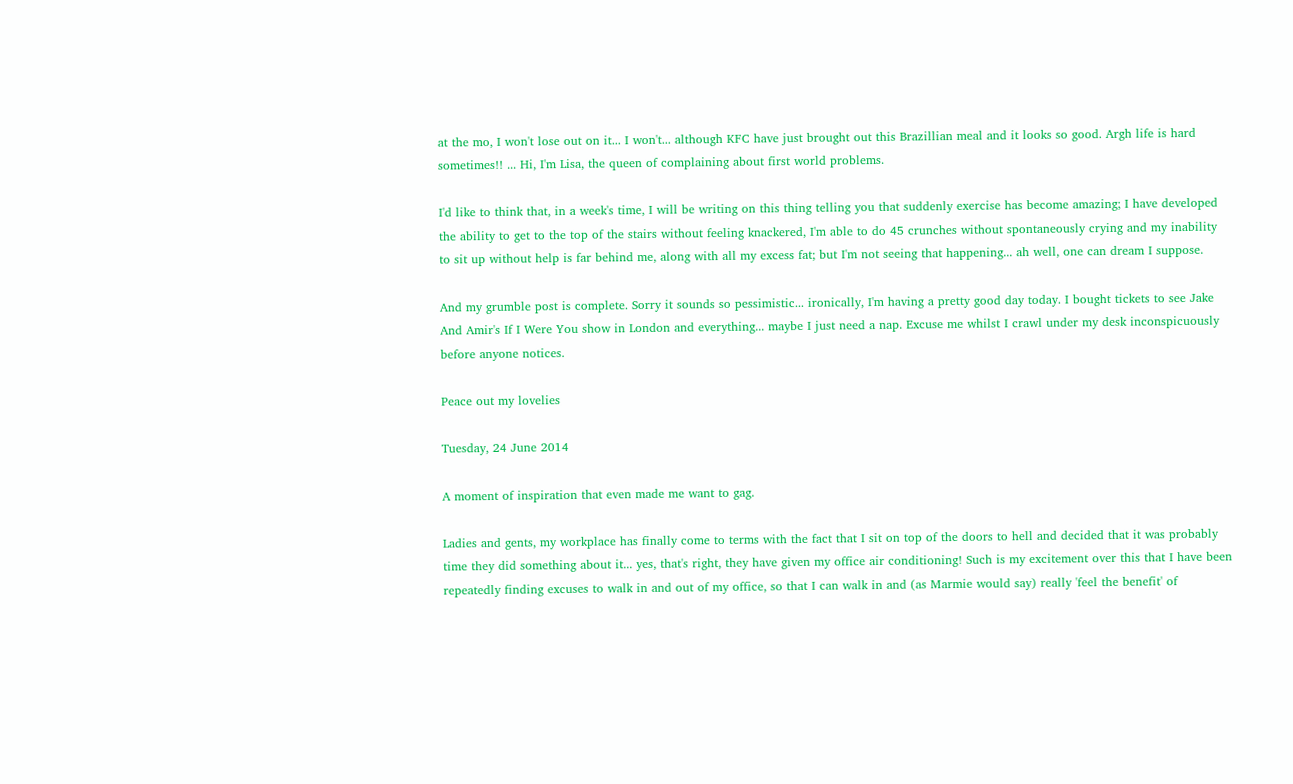at the mo, I won't lose out on it... I won't... although KFC have just brought out this Brazillian meal and it looks so good. Argh life is hard sometimes!! ... Hi, I'm Lisa, the queen of complaining about first world problems.

I'd like to think that, in a week's time, I will be writing on this thing telling you that suddenly exercise has become amazing; I have developed the ability to get to the top of the stairs without feeling knackered, I'm able to do 45 crunches without spontaneously crying and my inability to sit up without help is far behind me, along with all my excess fat; but I'm not seeing that happening... ah well, one can dream I suppose.

And my grumble post is complete. Sorry it sounds so pessimistic... ironically, I'm having a pretty good day today. I bought tickets to see Jake And Amir's If I Were You show in London and everything... maybe I just need a nap. Excuse me whilst I crawl under my desk inconspicuously before anyone notices.

Peace out my lovelies

Tuesday, 24 June 2014

A moment of inspiration that even made me want to gag.

Ladies and gents, my workplace has finally come to terms with the fact that I sit on top of the doors to hell and decided that it was probably time they did something about it... yes, that's right, they have given my office air conditioning! Such is my excitement over this that I have been repeatedly finding excuses to walk in and out of my office, so that I can walk in and (as Marmie would say) really 'feel the benefit' of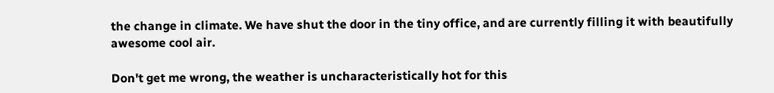the change in climate. We have shut the door in the tiny office, and are currently filling it with beautifully awesome cool air.

Don't get me wrong, the weather is uncharacteristically hot for this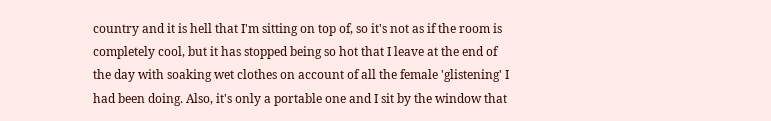country and it is hell that I'm sitting on top of, so it's not as if the room is completely cool, but it has stopped being so hot that I leave at the end of the day with soaking wet clothes on account of all the female 'glistening' I had been doing. Also, it's only a portable one and I sit by the window that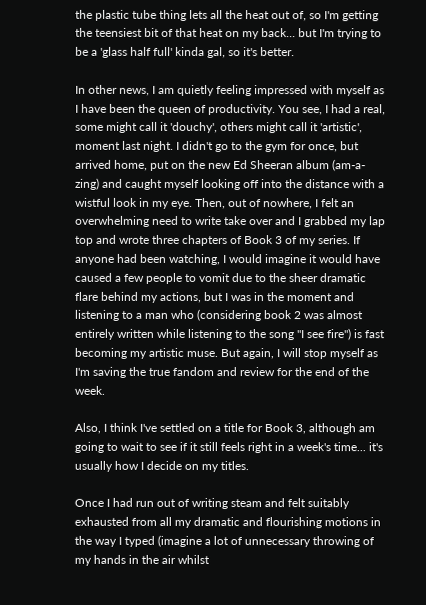the plastic tube thing lets all the heat out of, so I'm getting the teensiest bit of that heat on my back... but I'm trying to be a 'glass half full' kinda gal, so it's better.

In other news, I am quietly feeling impressed with myself as I have been the queen of productivity. You see, I had a real, some might call it 'douchy', others might call it 'artistic', moment last night. I didn't go to the gym for once, but arrived home, put on the new Ed Sheeran album (am-a-zing) and caught myself looking off into the distance with a wistful look in my eye. Then, out of nowhere, I felt an overwhelming need to write take over and I grabbed my lap top and wrote three chapters of Book 3 of my series. If anyone had been watching, I would imagine it would have caused a few people to vomit due to the sheer dramatic flare behind my actions, but I was in the moment and listening to a man who (considering book 2 was almost entirely written while listening to the song "I see fire") is fast becoming my artistic muse. But again, I will stop myself as I'm saving the true fandom and review for the end of the week.

Also, I think I've settled on a title for Book 3, although am going to wait to see if it still feels right in a week's time... it's usually how I decide on my titles.

Once I had run out of writing steam and felt suitably exhausted from all my dramatic and flourishing motions in the way I typed (imagine a lot of unnecessary throwing of my hands in the air whilst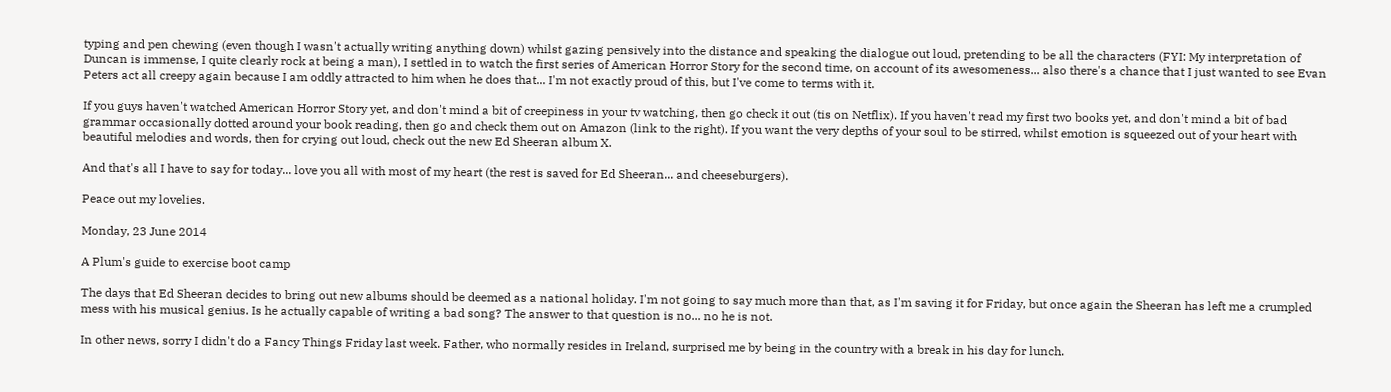typing and pen chewing (even though I wasn't actually writing anything down) whilst gazing pensively into the distance and speaking the dialogue out loud, pretending to be all the characters (FYI: My interpretation of Duncan is immense, I quite clearly rock at being a man), I settled in to watch the first series of American Horror Story for the second time, on account of its awesomeness... also there's a chance that I just wanted to see Evan Peters act all creepy again because I am oddly attracted to him when he does that... I'm not exactly proud of this, but I've come to terms with it.

If you guys haven't watched American Horror Story yet, and don't mind a bit of creepiness in your tv watching, then go check it out (tis on Netflix). If you haven't read my first two books yet, and don't mind a bit of bad grammar occasionally dotted around your book reading, then go and check them out on Amazon (link to the right). If you want the very depths of your soul to be stirred, whilst emotion is squeezed out of your heart with beautiful melodies and words, then for crying out loud, check out the new Ed Sheeran album X.

And that's all I have to say for today... love you all with most of my heart (the rest is saved for Ed Sheeran... and cheeseburgers).

Peace out my lovelies.

Monday, 23 June 2014

A Plum's guide to exercise boot camp

The days that Ed Sheeran decides to bring out new albums should be deemed as a national holiday. I'm not going to say much more than that, as I'm saving it for Friday, but once again the Sheeran has left me a crumpled mess with his musical genius. Is he actually capable of writing a bad song? The answer to that question is no... no he is not.

In other news, sorry I didn't do a Fancy Things Friday last week. Father, who normally resides in Ireland, surprised me by being in the country with a break in his day for lunch.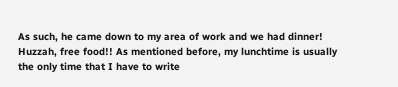As such, he came down to my area of work and we had dinner! Huzzah, free food!! As mentioned before, my lunchtime is usually the only time that I have to write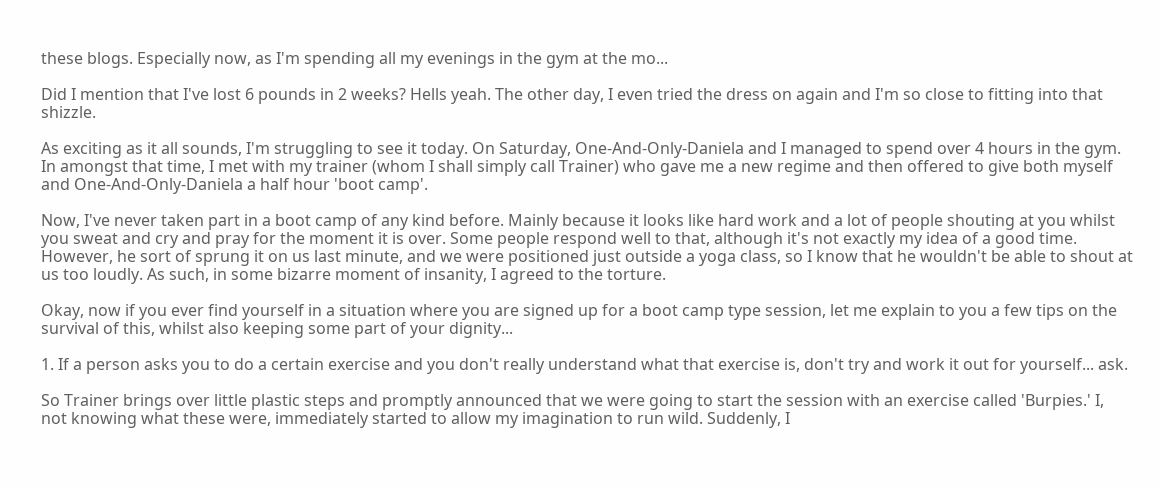these blogs. Especially now, as I'm spending all my evenings in the gym at the mo...

Did I mention that I've lost 6 pounds in 2 weeks? Hells yeah. The other day, I even tried the dress on again and I'm so close to fitting into that shizzle.

As exciting as it all sounds, I'm struggling to see it today. On Saturday, One-And-Only-Daniela and I managed to spend over 4 hours in the gym. In amongst that time, I met with my trainer (whom I shall simply call Trainer) who gave me a new regime and then offered to give both myself and One-And-Only-Daniela a half hour 'boot camp'.

Now, I've never taken part in a boot camp of any kind before. Mainly because it looks like hard work and a lot of people shouting at you whilst you sweat and cry and pray for the moment it is over. Some people respond well to that, although it's not exactly my idea of a good time. However, he sort of sprung it on us last minute, and we were positioned just outside a yoga class, so I know that he wouldn't be able to shout at us too loudly. As such, in some bizarre moment of insanity, I agreed to the torture.

Okay, now if you ever find yourself in a situation where you are signed up for a boot camp type session, let me explain to you a few tips on the survival of this, whilst also keeping some part of your dignity...

1. If a person asks you to do a certain exercise and you don't really understand what that exercise is, don't try and work it out for yourself... ask.

So Trainer brings over little plastic steps and promptly announced that we were going to start the session with an exercise called 'Burpies.' I, not knowing what these were, immediately started to allow my imagination to run wild. Suddenly, I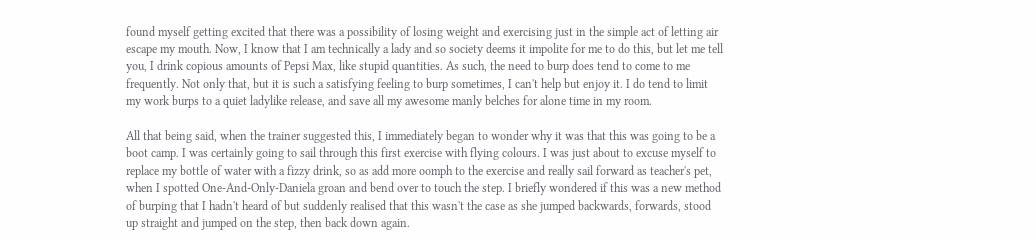found myself getting excited that there was a possibility of losing weight and exercising just in the simple act of letting air escape my mouth. Now, I know that I am technically a lady and so society deems it impolite for me to do this, but let me tell you, I drink copious amounts of Pepsi Max, like stupid quantities. As such, the need to burp does tend to come to me frequently. Not only that, but it is such a satisfying feeling to burp sometimes, I can't help but enjoy it. I do tend to limit my work burps to a quiet ladylike release, and save all my awesome manly belches for alone time in my room.

All that being said, when the trainer suggested this, I immediately began to wonder why it was that this was going to be a boot camp. I was certainly going to sail through this first exercise with flying colours. I was just about to excuse myself to replace my bottle of water with a fizzy drink, so as add more oomph to the exercise and really sail forward as teacher's pet, when I spotted One-And-Only-Daniela groan and bend over to touch the step. I briefly wondered if this was a new method of burping that I hadn't heard of but suddenly realised that this wasn't the case as she jumped backwards, forwards, stood up straight and jumped on the step, then back down again.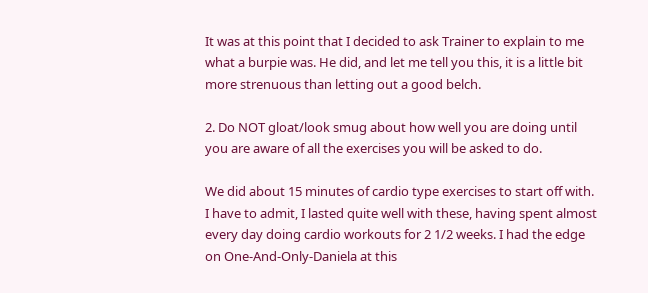It was at this point that I decided to ask Trainer to explain to me what a burpie was. He did, and let me tell you this, it is a little bit more strenuous than letting out a good belch.

2. Do NOT gloat/look smug about how well you are doing until you are aware of all the exercises you will be asked to do.

We did about 15 minutes of cardio type exercises to start off with. I have to admit, I lasted quite well with these, having spent almost every day doing cardio workouts for 2 1/2 weeks. I had the edge on One-And-Only-Daniela at this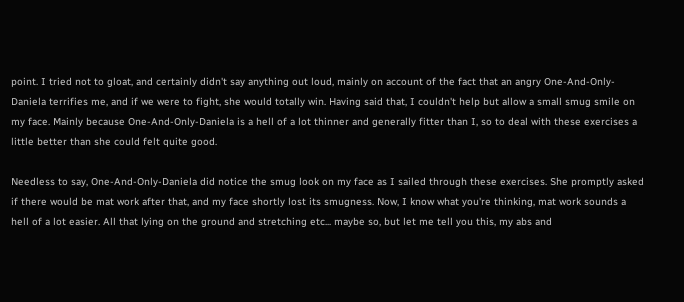point. I tried not to gloat, and certainly didn't say anything out loud, mainly on account of the fact that an angry One-And-Only-Daniela terrifies me, and if we were to fight, she would totally win. Having said that, I couldn't help but allow a small smug smile on my face. Mainly because One-And-Only-Daniela is a hell of a lot thinner and generally fitter than I, so to deal with these exercises a little better than she could felt quite good.

Needless to say, One-And-Only-Daniela did notice the smug look on my face as I sailed through these exercises. She promptly asked if there would be mat work after that, and my face shortly lost its smugness. Now, I know what you're thinking, mat work sounds a hell of a lot easier. All that lying on the ground and stretching etc... maybe so, but let me tell you this, my abs and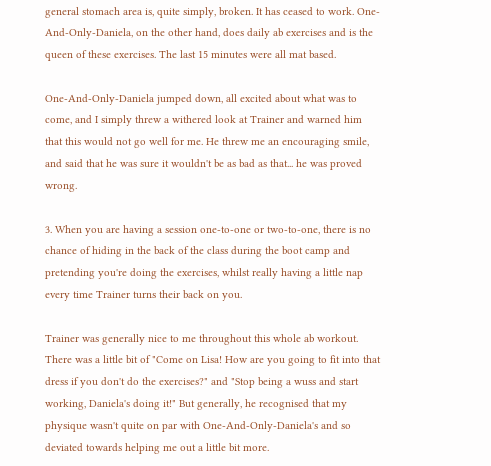general stomach area is, quite simply, broken. It has ceased to work. One-And-Only-Daniela, on the other hand, does daily ab exercises and is the queen of these exercises. The last 15 minutes were all mat based.

One-And-Only-Daniela jumped down, all excited about what was to come, and I simply threw a withered look at Trainer and warned him that this would not go well for me. He threw me an encouraging smile, and said that he was sure it wouldn't be as bad as that... he was proved wrong.

3. When you are having a session one-to-one or two-to-one, there is no chance of hiding in the back of the class during the boot camp and pretending you're doing the exercises, whilst really having a little nap every time Trainer turns their back on you.

Trainer was generally nice to me throughout this whole ab workout. There was a little bit of "Come on Lisa! How are you going to fit into that dress if you don't do the exercises?" and "Stop being a wuss and start working, Daniela's doing it!" But generally, he recognised that my physique wasn't quite on par with One-And-Only-Daniela's and so deviated towards helping me out a little bit more.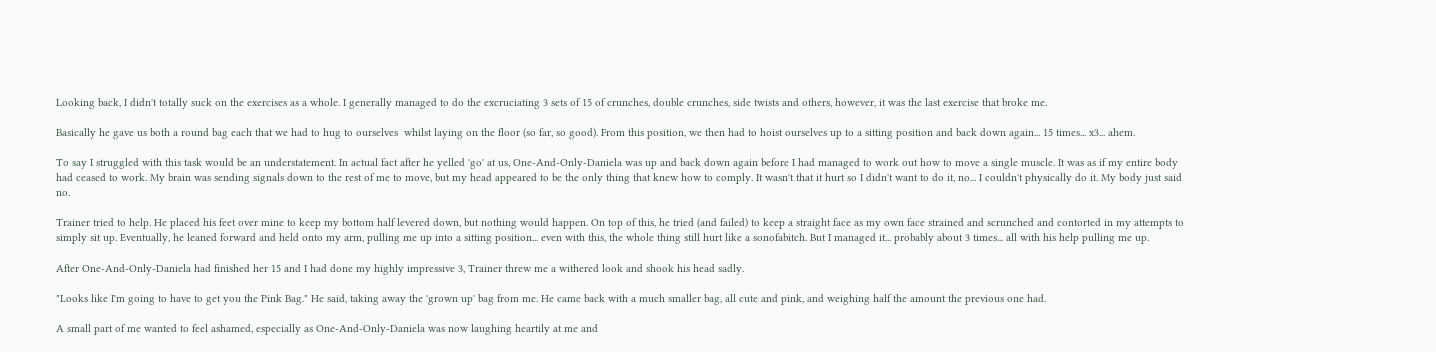Looking back, I didn't totally suck on the exercises as a whole. I generally managed to do the excruciating 3 sets of 15 of crunches, double crunches, side twists and others, however, it was the last exercise that broke me.

Basically he gave us both a round bag each that we had to hug to ourselves  whilst laying on the floor (so far, so good). From this position, we then had to hoist ourselves up to a sitting position and back down again... 15 times... x3... ahem.

To say I struggled with this task would be an understatement. In actual fact after he yelled 'go' at us, One-And-Only-Daniela was up and back down again before I had managed to work out how to move a single muscle. It was as if my entire body had ceased to work. My brain was sending signals down to the rest of me to move, but my head appeared to be the only thing that knew how to comply. It wasn't that it hurt so I didn't want to do it, no... I couldn't physically do it. My body just said no.

Trainer tried to help. He placed his feet over mine to keep my bottom half levered down, but nothing would happen. On top of this, he tried (and failed) to keep a straight face as my own face strained and scrunched and contorted in my attempts to simply sit up. Eventually, he leaned forward and held onto my arm, pulling me up into a sitting position... even with this, the whole thing still hurt like a sonofabitch. But I managed it... probably about 3 times... all with his help pulling me up.

After One-And-Only-Daniela had finished her 15 and I had done my highly impressive 3, Trainer threw me a withered look and shook his head sadly.

"Looks like I'm going to have to get you the Pink Bag." He said, taking away the 'grown up' bag from me. He came back with a much smaller bag, all cute and pink, and weighing half the amount the previous one had.

A small part of me wanted to feel ashamed, especially as One-And-Only-Daniela was now laughing heartily at me and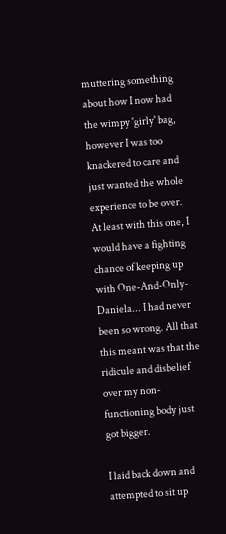muttering something about how I now had the wimpy 'girly' bag, however I was too knackered to care and just wanted the whole experience to be over. At least with this one, I would have a fighting chance of keeping up with One-And-Only-Daniela... I had never been so wrong. All that this meant was that the ridicule and disbelief over my non-functioning body just got bigger.

I laid back down and attempted to sit up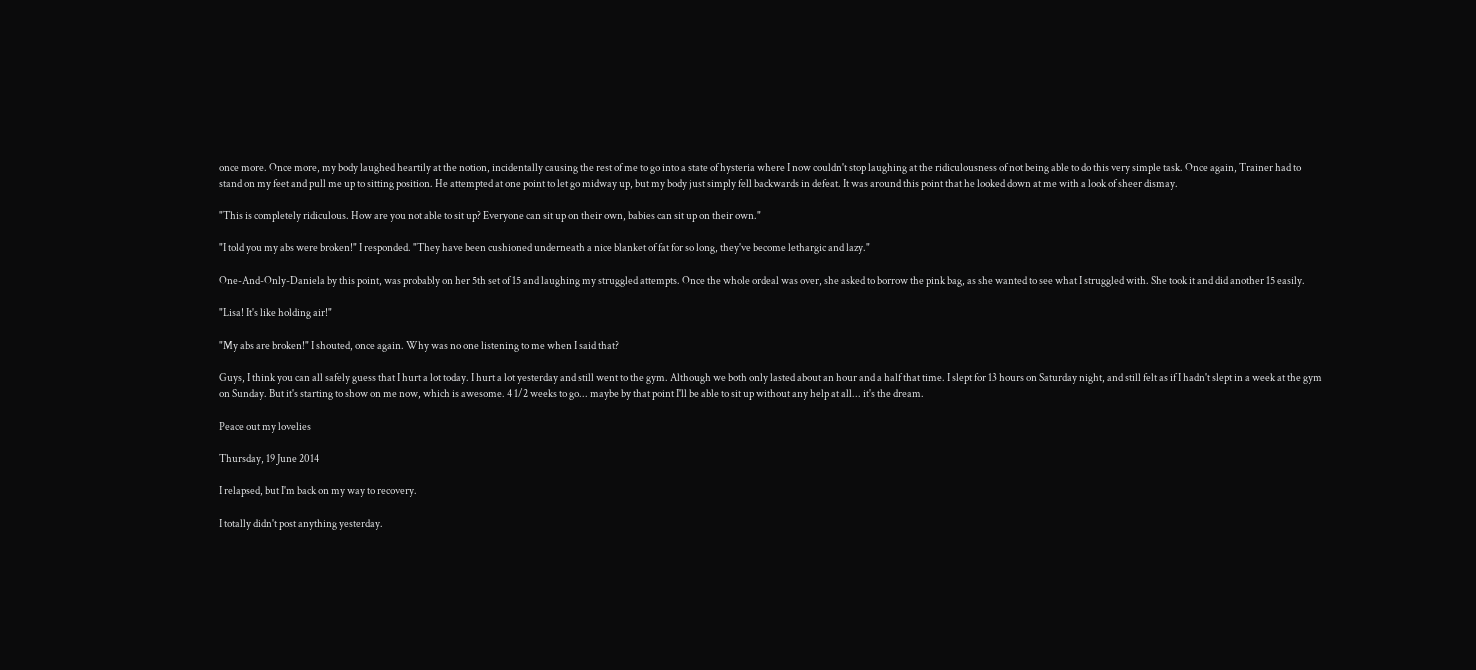once more. Once more, my body laughed heartily at the notion, incidentally causing the rest of me to go into a state of hysteria where I now couldn't stop laughing at the ridiculousness of not being able to do this very simple task. Once again, Trainer had to stand on my feet and pull me up to sitting position. He attempted at one point to let go midway up, but my body just simply fell backwards in defeat. It was around this point that he looked down at me with a look of sheer dismay.

"This is completely ridiculous. How are you not able to sit up? Everyone can sit up on their own, babies can sit up on their own."

"I told you my abs were broken!" I responded. "They have been cushioned underneath a nice blanket of fat for so long, they've become lethargic and lazy."

One-And-Only-Daniela by this point, was probably on her 5th set of 15 and laughing my struggled attempts. Once the whole ordeal was over, she asked to borrow the pink bag, as she wanted to see what I struggled with. She took it and did another 15 easily.

"Lisa! It's like holding air!"

"My abs are broken!" I shouted, once again. Why was no one listening to me when I said that?

Guys, I think you can all safely guess that I hurt a lot today. I hurt a lot yesterday and still went to the gym. Although we both only lasted about an hour and a half that time. I slept for 13 hours on Saturday night, and still felt as if I hadn't slept in a week at the gym on Sunday. But it's starting to show on me now, which is awesome. 4 1/2 weeks to go... maybe by that point I'll be able to sit up without any help at all... it's the dream.

Peace out my lovelies

Thursday, 19 June 2014

I relapsed, but I'm back on my way to recovery.

I totally didn't post anything yesterday.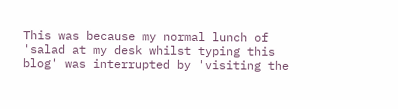This was because my normal lunch of 'salad at my desk whilst typing this blog' was interrupted by 'visiting the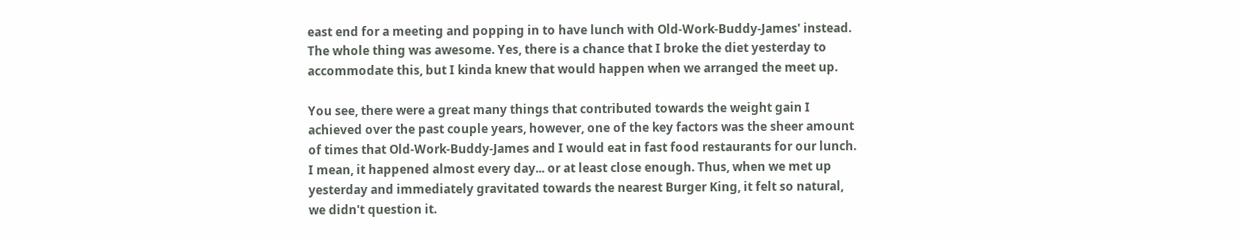east end for a meeting and popping in to have lunch with Old-Work-Buddy-James' instead. The whole thing was awesome. Yes, there is a chance that I broke the diet yesterday to accommodate this, but I kinda knew that would happen when we arranged the meet up.

You see, there were a great many things that contributed towards the weight gain I achieved over the past couple years, however, one of the key factors was the sheer amount of times that Old-Work-Buddy-James and I would eat in fast food restaurants for our lunch. I mean, it happened almost every day... or at least close enough. Thus, when we met up yesterday and immediately gravitated towards the nearest Burger King, it felt so natural, we didn't question it.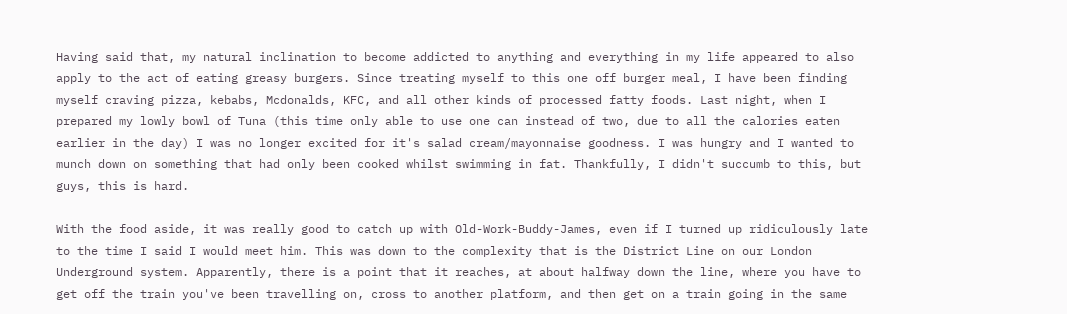Having said that, my natural inclination to become addicted to anything and everything in my life appeared to also apply to the act of eating greasy burgers. Since treating myself to this one off burger meal, I have been finding myself craving pizza, kebabs, Mcdonalds, KFC, and all other kinds of processed fatty foods. Last night, when I prepared my lowly bowl of Tuna (this time only able to use one can instead of two, due to all the calories eaten earlier in the day) I was no longer excited for it's salad cream/mayonnaise goodness. I was hungry and I wanted to munch down on something that had only been cooked whilst swimming in fat. Thankfully, I didn't succumb to this, but guys, this is hard.

With the food aside, it was really good to catch up with Old-Work-Buddy-James, even if I turned up ridiculously late to the time I said I would meet him. This was down to the complexity that is the District Line on our London Underground system. Apparently, there is a point that it reaches, at about halfway down the line, where you have to get off the train you've been travelling on, cross to another platform, and then get on a train going in the same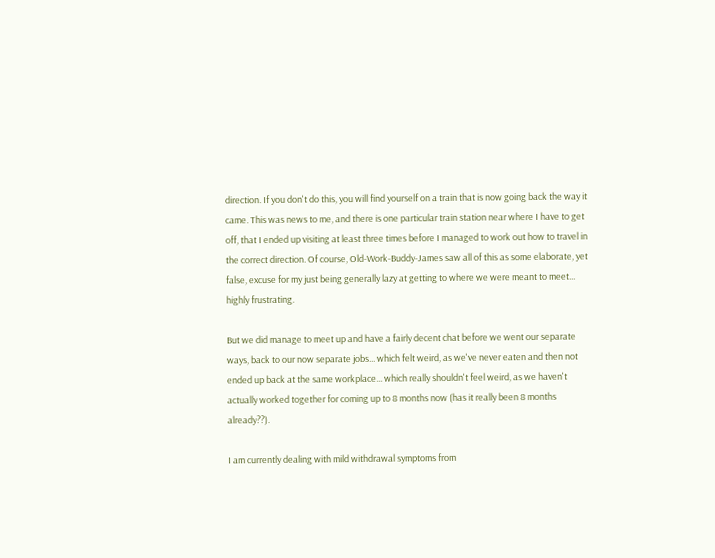direction. If you don't do this, you will find yourself on a train that is now going back the way it came. This was news to me, and there is one particular train station near where I have to get off, that I ended up visiting at least three times before I managed to work out how to travel in the correct direction. Of course, Old-Work-Buddy-James saw all of this as some elaborate, yet false, excuse for my just being generally lazy at getting to where we were meant to meet... highly frustrating.

But we did manage to meet up and have a fairly decent chat before we went our separate ways, back to our now separate jobs... which felt weird, as we've never eaten and then not ended up back at the same workplace... which really shouldn't feel weird, as we haven't actually worked together for coming up to 8 months now (has it really been 8 months already??).

I am currently dealing with mild withdrawal symptoms from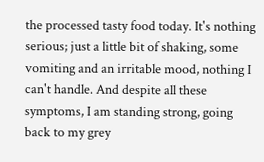the processed tasty food today. It's nothing serious; just a little bit of shaking, some vomiting and an irritable mood, nothing I can't handle. And despite all these symptoms, I am standing strong, going back to my grey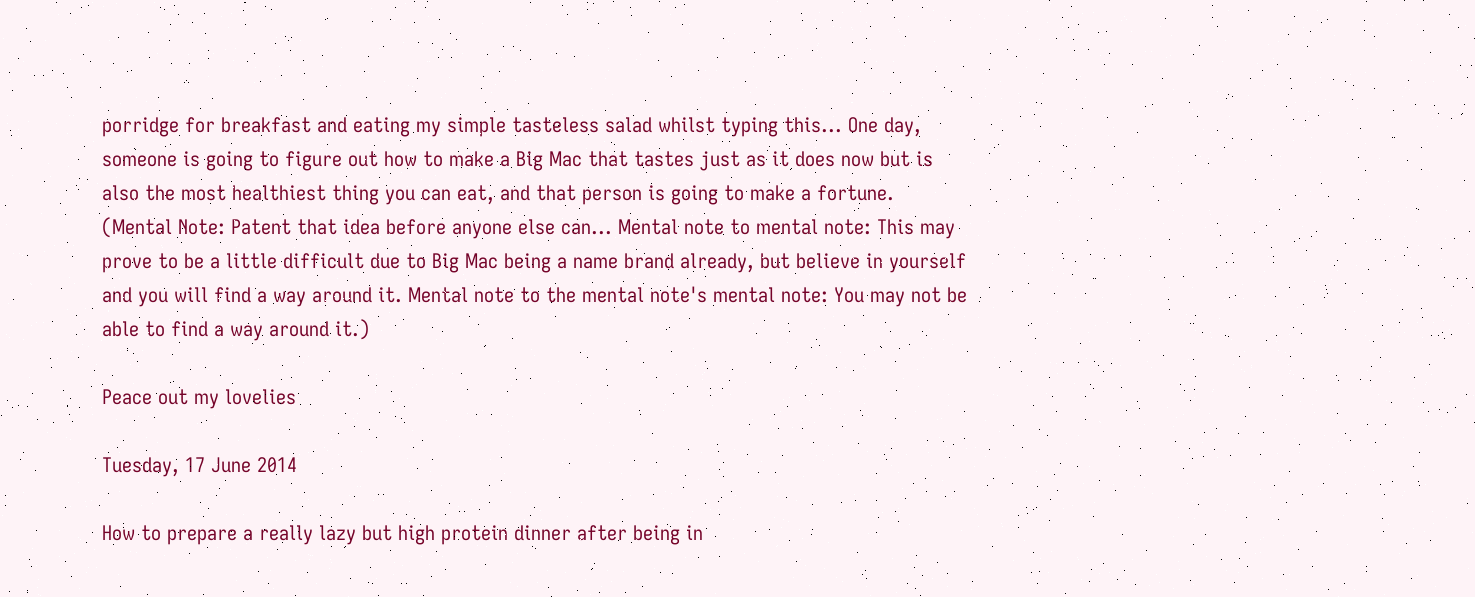porridge for breakfast and eating my simple tasteless salad whilst typing this... One day, someone is going to figure out how to make a Big Mac that tastes just as it does now but is also the most healthiest thing you can eat, and that person is going to make a fortune. (Mental Note: Patent that idea before anyone else can... Mental note to mental note: This may prove to be a little difficult due to Big Mac being a name brand already, but believe in yourself and you will find a way around it. Mental note to the mental note's mental note: You may not be able to find a way around it.)

Peace out my lovelies

Tuesday, 17 June 2014

How to prepare a really lazy but high protein dinner after being in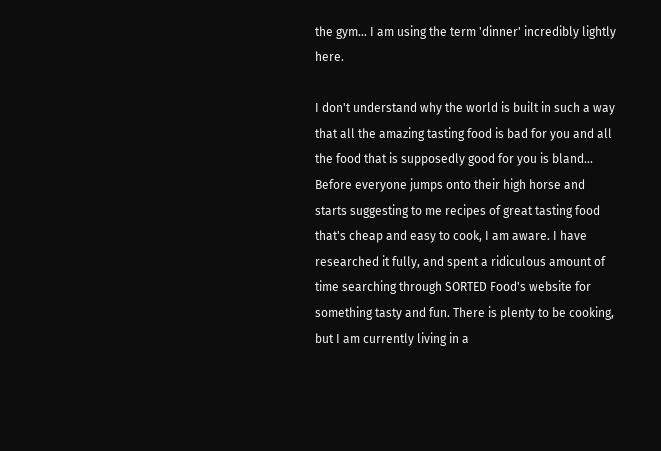the gym... I am using the term 'dinner' incredibly lightly here.

I don't understand why the world is built in such a way that all the amazing tasting food is bad for you and all the food that is supposedly good for you is bland... Before everyone jumps onto their high horse and starts suggesting to me recipes of great tasting food that's cheap and easy to cook, I am aware. I have researched it fully, and spent a ridiculous amount of time searching through SORTED Food's website for something tasty and fun. There is plenty to be cooking, but I am currently living in a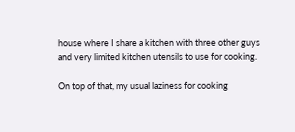house where I share a kitchen with three other guys and very limited kitchen utensils to use for cooking.

On top of that, my usual laziness for cooking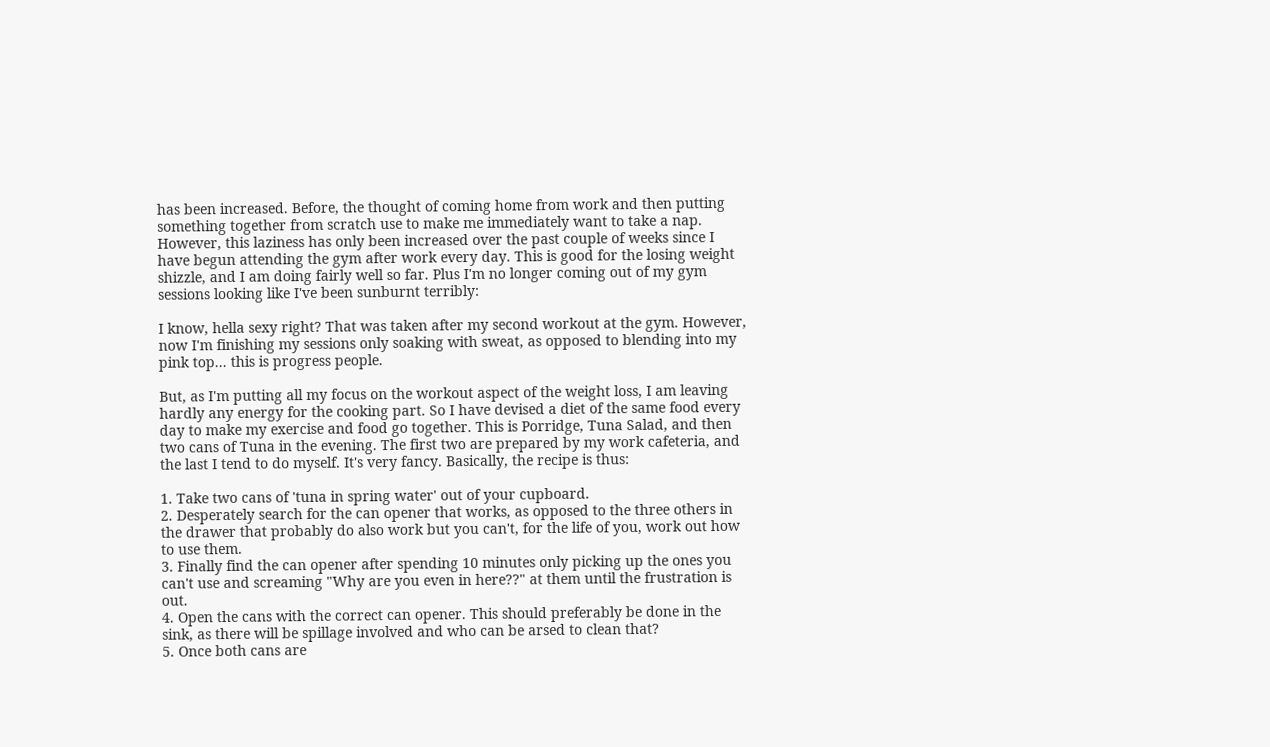has been increased. Before, the thought of coming home from work and then putting something together from scratch use to make me immediately want to take a nap. However, this laziness has only been increased over the past couple of weeks since I have begun attending the gym after work every day. This is good for the losing weight shizzle, and I am doing fairly well so far. Plus I'm no longer coming out of my gym sessions looking like I've been sunburnt terribly:

I know, hella sexy right? That was taken after my second workout at the gym. However, now I'm finishing my sessions only soaking with sweat, as opposed to blending into my pink top... this is progress people.

But, as I'm putting all my focus on the workout aspect of the weight loss, I am leaving hardly any energy for the cooking part. So I have devised a diet of the same food every day to make my exercise and food go together. This is Porridge, Tuna Salad, and then two cans of Tuna in the evening. The first two are prepared by my work cafeteria, and the last I tend to do myself. It's very fancy. Basically, the recipe is thus:

1. Take two cans of 'tuna in spring water' out of your cupboard.
2. Desperately search for the can opener that works, as opposed to the three others in the drawer that probably do also work but you can't, for the life of you, work out how to use them.
3. Finally find the can opener after spending 10 minutes only picking up the ones you can't use and screaming "Why are you even in here??" at them until the frustration is out.
4. Open the cans with the correct can opener. This should preferably be done in the sink, as there will be spillage involved and who can be arsed to clean that?
5. Once both cans are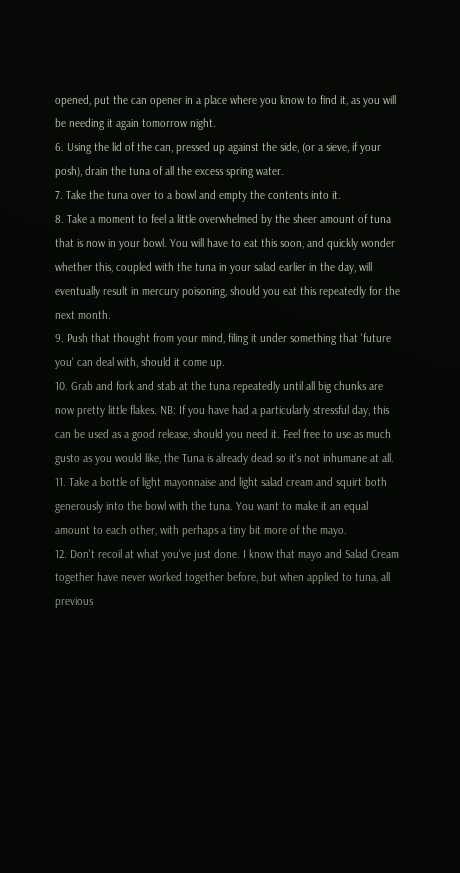opened, put the can opener in a place where you know to find it, as you will be needing it again tomorrow night.
6. Using the lid of the can, pressed up against the side, (or a sieve, if your posh), drain the tuna of all the excess spring water.
7. Take the tuna over to a bowl and empty the contents into it.
8. Take a moment to feel a little overwhelmed by the sheer amount of tuna that is now in your bowl. You will have to eat this soon, and quickly wonder whether this, coupled with the tuna in your salad earlier in the day, will eventually result in mercury poisoning, should you eat this repeatedly for the next month.
9. Push that thought from your mind, filing it under something that 'future you' can deal with, should it come up.
10. Grab and fork and stab at the tuna repeatedly until all big chunks are now pretty little flakes. NB: If you have had a particularly stressful day, this can be used as a good release, should you need it. Feel free to use as much gusto as you would like, the Tuna is already dead so it's not inhumane at all.
11. Take a bottle of light mayonnaise and light salad cream and squirt both generously into the bowl with the tuna. You want to make it an equal amount to each other, with perhaps a tiny bit more of the mayo.
12. Don't recoil at what you've just done. I know that mayo and Salad Cream together have never worked together before, but when applied to tuna, all previous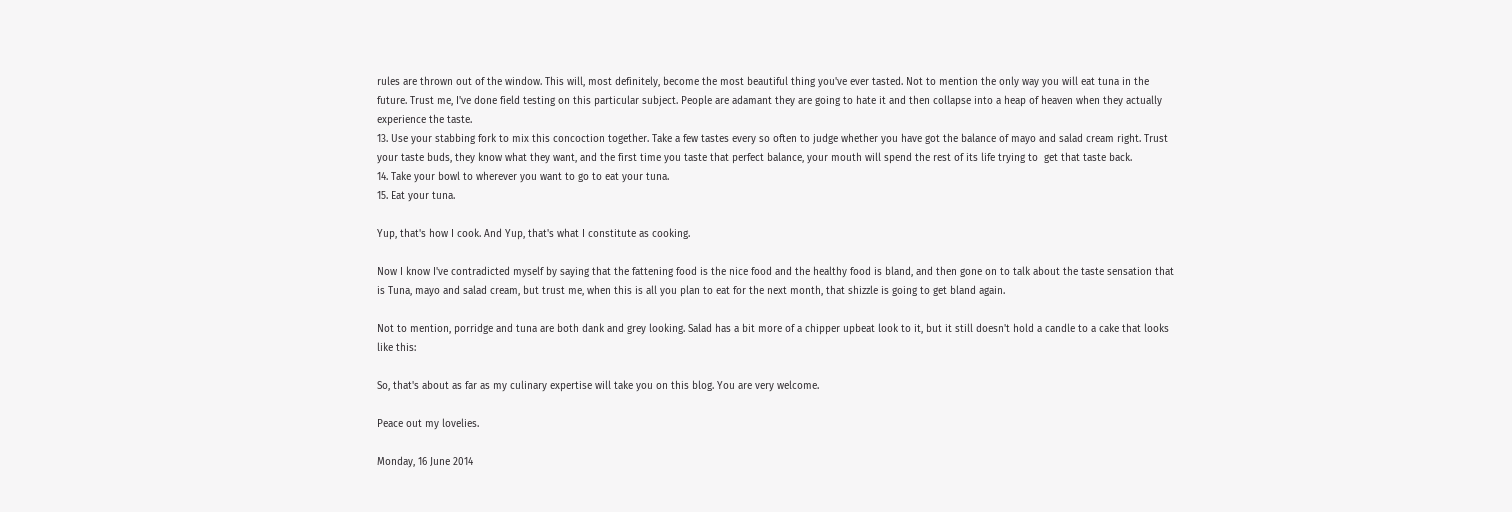rules are thrown out of the window. This will, most definitely, become the most beautiful thing you've ever tasted. Not to mention the only way you will eat tuna in the future. Trust me, I've done field testing on this particular subject. People are adamant they are going to hate it and then collapse into a heap of heaven when they actually experience the taste.
13. Use your stabbing fork to mix this concoction together. Take a few tastes every so often to judge whether you have got the balance of mayo and salad cream right. Trust your taste buds, they know what they want, and the first time you taste that perfect balance, your mouth will spend the rest of its life trying to  get that taste back.
14. Take your bowl to wherever you want to go to eat your tuna.
15. Eat your tuna.

Yup, that's how I cook. And Yup, that's what I constitute as cooking.

Now I know I've contradicted myself by saying that the fattening food is the nice food and the healthy food is bland, and then gone on to talk about the taste sensation that is Tuna, mayo and salad cream, but trust me, when this is all you plan to eat for the next month, that shizzle is going to get bland again.

Not to mention, porridge and tuna are both dank and grey looking. Salad has a bit more of a chipper upbeat look to it, but it still doesn't hold a candle to a cake that looks like this:

So, that's about as far as my culinary expertise will take you on this blog. You are very welcome.

Peace out my lovelies.

Monday, 16 June 2014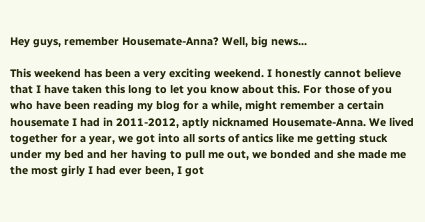Hey guys, remember Housemate-Anna? Well, big news...

This weekend has been a very exciting weekend. I honestly cannot believe that I have taken this long to let you know about this. For those of you who have been reading my blog for a while, might remember a certain housemate I had in 2011-2012, aptly nicknamed Housemate-Anna. We lived together for a year, we got into all sorts of antics like me getting stuck under my bed and her having to pull me out, we bonded and she made me the most girly I had ever been, I got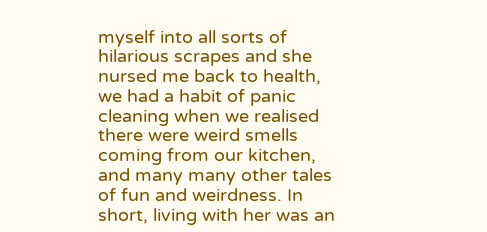myself into all sorts of hilarious scrapes and she nursed me back to health, we had a habit of panic cleaning when we realised there were weird smells coming from our kitchen, and many many other tales of fun and weirdness. In short, living with her was an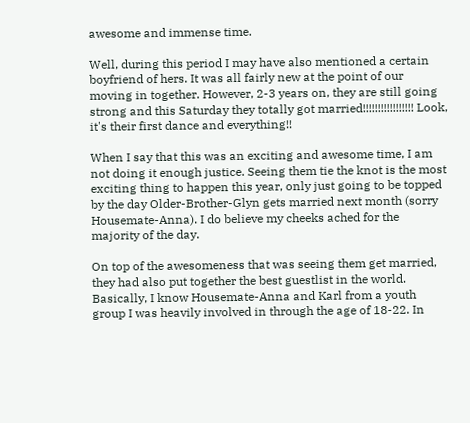awesome and immense time.

Well, during this period I may have also mentioned a certain boyfriend of hers. It was all fairly new at the point of our moving in together. However, 2-3 years on, they are still going strong and this Saturday they totally got married!!!!!!!!!!!!!!!!! Look, it's their first dance and everything!!

When I say that this was an exciting and awesome time, I am not doing it enough justice. Seeing them tie the knot is the most exciting thing to happen this year, only just going to be topped by the day Older-Brother-Glyn gets married next month (sorry Housemate-Anna). I do believe my cheeks ached for the majority of the day.

On top of the awesomeness that was seeing them get married, they had also put together the best guestlist in the world. Basically, I know Housemate-Anna and Karl from a youth group I was heavily involved in through the age of 18-22. In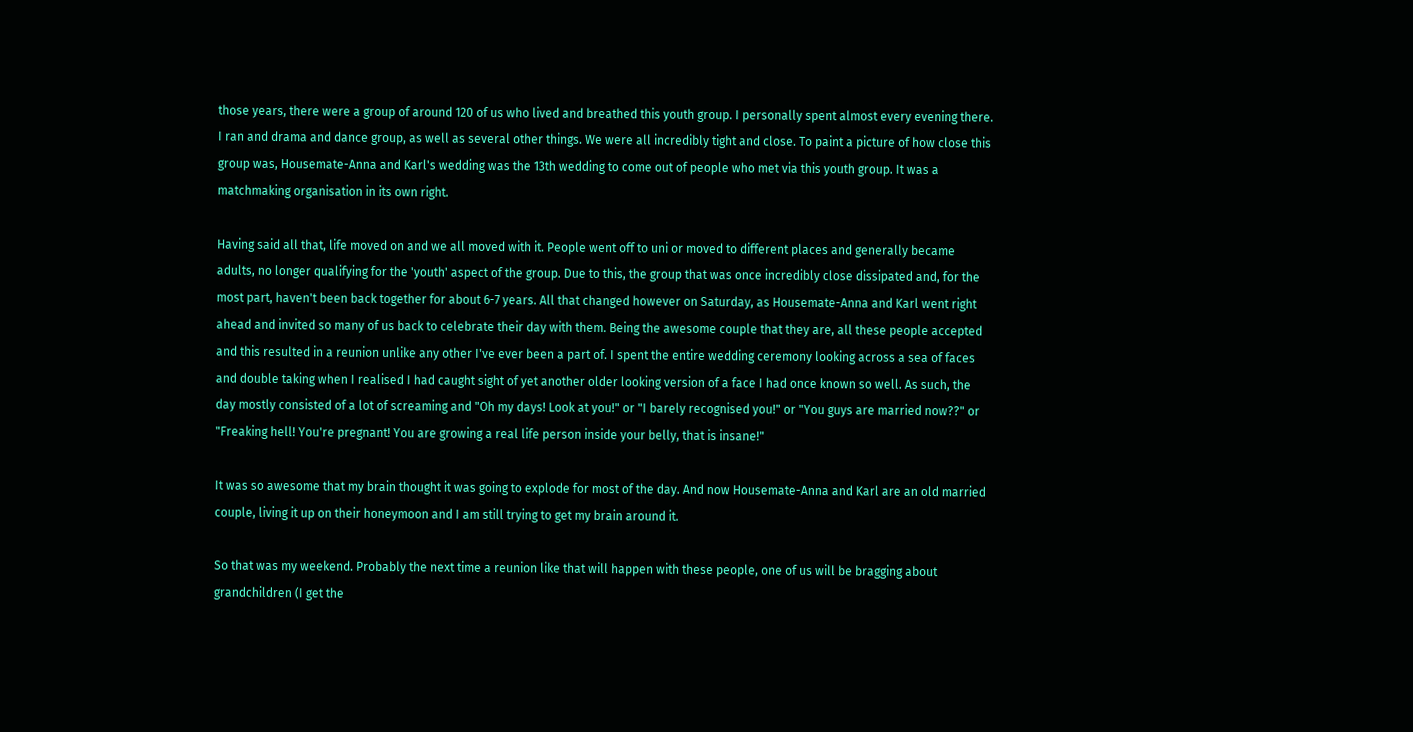those years, there were a group of around 120 of us who lived and breathed this youth group. I personally spent almost every evening there. I ran and drama and dance group, as well as several other things. We were all incredibly tight and close. To paint a picture of how close this group was, Housemate-Anna and Karl's wedding was the 13th wedding to come out of people who met via this youth group. It was a matchmaking organisation in its own right.

Having said all that, life moved on and we all moved with it. People went off to uni or moved to different places and generally became adults, no longer qualifying for the 'youth' aspect of the group. Due to this, the group that was once incredibly close dissipated and, for the most part, haven't been back together for about 6-7 years. All that changed however on Saturday, as Housemate-Anna and Karl went right ahead and invited so many of us back to celebrate their day with them. Being the awesome couple that they are, all these people accepted and this resulted in a reunion unlike any other I've ever been a part of. I spent the entire wedding ceremony looking across a sea of faces and double taking when I realised I had caught sight of yet another older looking version of a face I had once known so well. As such, the day mostly consisted of a lot of screaming and "Oh my days! Look at you!" or "I barely recognised you!" or "You guys are married now??" or "Freaking hell! You're pregnant! You are growing a real life person inside your belly, that is insane!"

It was so awesome that my brain thought it was going to explode for most of the day. And now Housemate-Anna and Karl are an old married couple, living it up on their honeymoon and I am still trying to get my brain around it.

So that was my weekend. Probably the next time a reunion like that will happen with these people, one of us will be bragging about grandchildren (I get the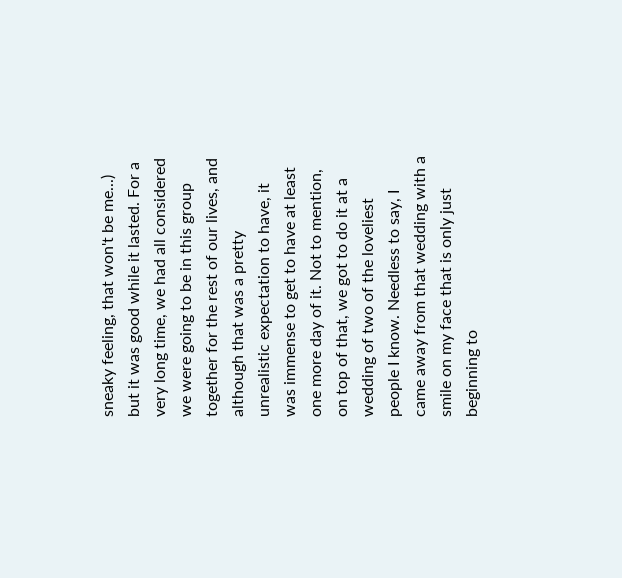sneaky feeling, that won't be me...) but it was good while it lasted. For a very long time, we had all considered we were going to be in this group together for the rest of our lives, and although that was a pretty unrealistic expectation to have, it was immense to get to have at least one more day of it. Not to mention, on top of that, we got to do it at a wedding of two of the loveliest people I know. Needless to say, I came away from that wedding with a smile on my face that is only just beginning to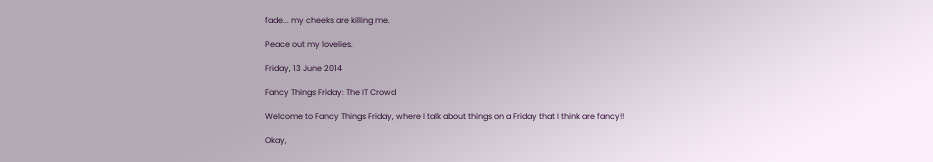fade... my cheeks are killing me.

Peace out my lovelies.

Friday, 13 June 2014

Fancy Things Friday: The IT Crowd

Welcome to Fancy Things Friday, where I talk about things on a Friday that I think are fancy!!

Okay,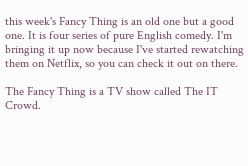this week's Fancy Thing is an old one but a good one. It is four series of pure English comedy. I'm bringing it up now because I've started rewatching them on Netflix, so you can check it out on there.

The Fancy Thing is a TV show called The IT Crowd.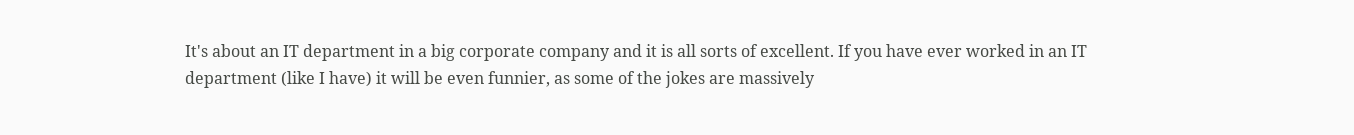It's about an IT department in a big corporate company and it is all sorts of excellent. If you have ever worked in an IT department (like I have) it will be even funnier, as some of the jokes are massively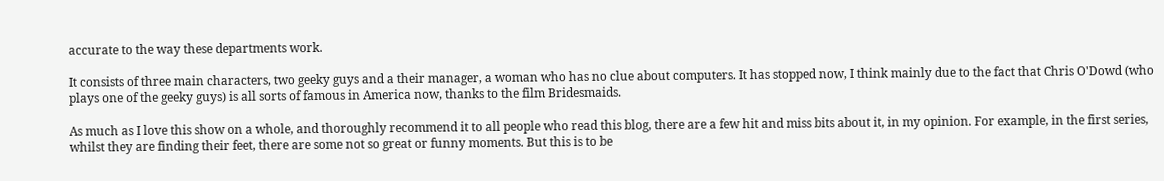accurate to the way these departments work.

It consists of three main characters, two geeky guys and a their manager, a woman who has no clue about computers. It has stopped now, I think mainly due to the fact that Chris O'Dowd (who plays one of the geeky guys) is all sorts of famous in America now, thanks to the film Bridesmaids.

As much as I love this show on a whole, and thoroughly recommend it to all people who read this blog, there are a few hit and miss bits about it, in my opinion. For example, in the first series, whilst they are finding their feet, there are some not so great or funny moments. But this is to be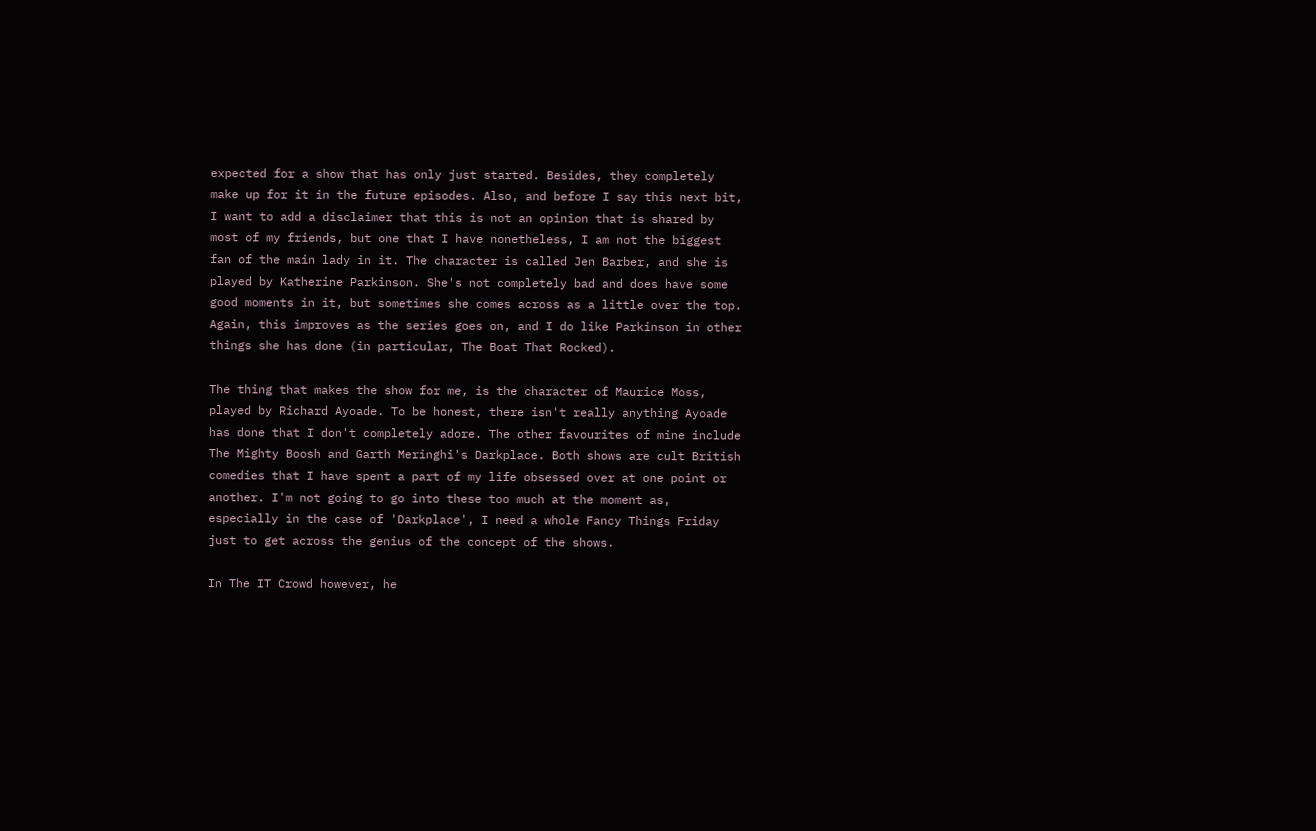expected for a show that has only just started. Besides, they completely make up for it in the future episodes. Also, and before I say this next bit, I want to add a disclaimer that this is not an opinion that is shared by most of my friends, but one that I have nonetheless, I am not the biggest fan of the main lady in it. The character is called Jen Barber, and she is played by Katherine Parkinson. She's not completely bad and does have some good moments in it, but sometimes she comes across as a little over the top. Again, this improves as the series goes on, and I do like Parkinson in other things she has done (in particular, The Boat That Rocked).

The thing that makes the show for me, is the character of Maurice Moss, played by Richard Ayoade. To be honest, there isn't really anything Ayoade has done that I don't completely adore. The other favourites of mine include The Mighty Boosh and Garth Meringhi's Darkplace. Both shows are cult British comedies that I have spent a part of my life obsessed over at one point or another. I'm not going to go into these too much at the moment as, especially in the case of 'Darkplace', I need a whole Fancy Things Friday just to get across the genius of the concept of the shows.

In The IT Crowd however, he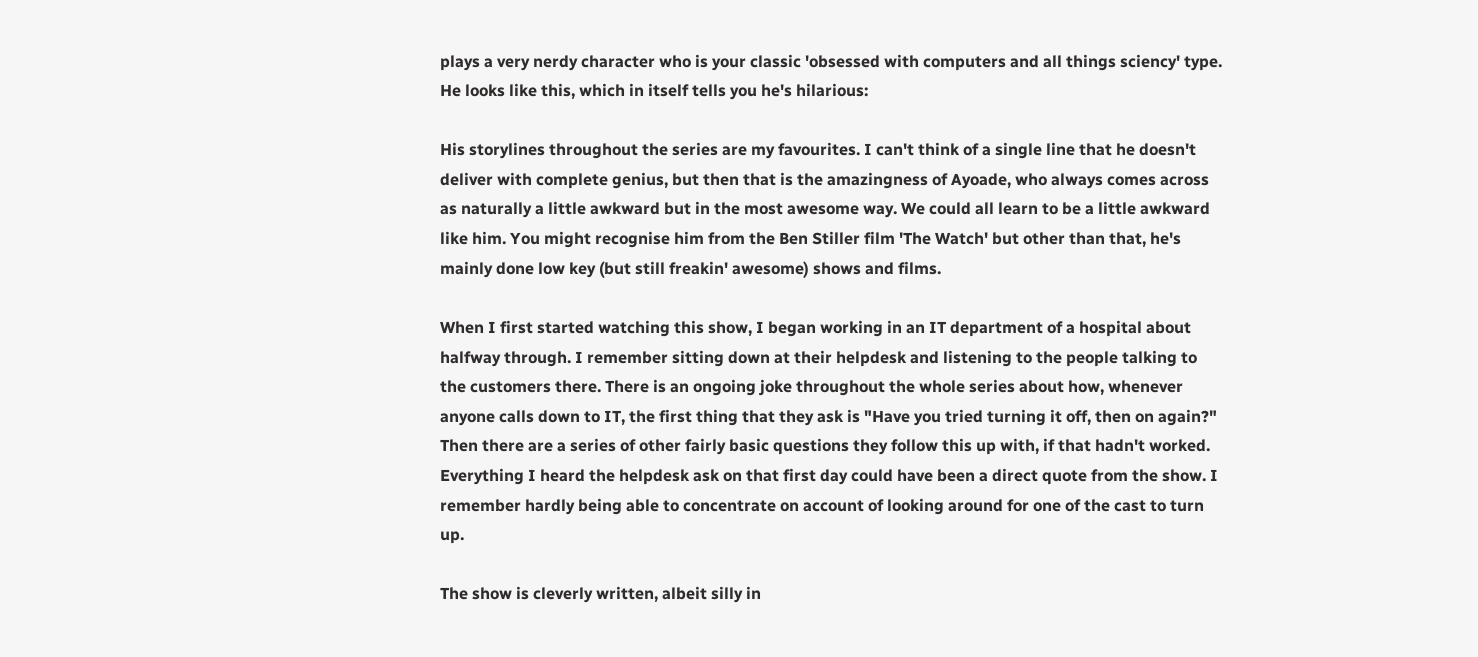plays a very nerdy character who is your classic 'obsessed with computers and all things sciency' type. He looks like this, which in itself tells you he's hilarious:

His storylines throughout the series are my favourites. I can't think of a single line that he doesn't deliver with complete genius, but then that is the amazingness of Ayoade, who always comes across as naturally a little awkward but in the most awesome way. We could all learn to be a little awkward like him. You might recognise him from the Ben Stiller film 'The Watch' but other than that, he's mainly done low key (but still freakin' awesome) shows and films.

When I first started watching this show, I began working in an IT department of a hospital about halfway through. I remember sitting down at their helpdesk and listening to the people talking to the customers there. There is an ongoing joke throughout the whole series about how, whenever anyone calls down to IT, the first thing that they ask is "Have you tried turning it off, then on again?" Then there are a series of other fairly basic questions they follow this up with, if that hadn't worked. Everything I heard the helpdesk ask on that first day could have been a direct quote from the show. I remember hardly being able to concentrate on account of looking around for one of the cast to turn up.

The show is cleverly written, albeit silly in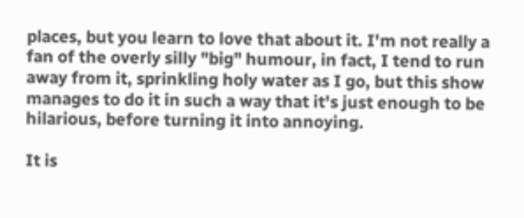places, but you learn to love that about it. I'm not really a fan of the overly silly "big" humour, in fact, I tend to run away from it, sprinkling holy water as I go, but this show manages to do it in such a way that it's just enough to be hilarious, before turning it into annoying.

It is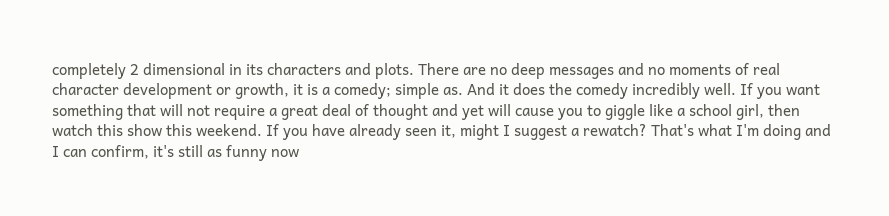completely 2 dimensional in its characters and plots. There are no deep messages and no moments of real character development or growth, it is a comedy; simple as. And it does the comedy incredibly well. If you want something that will not require a great deal of thought and yet will cause you to giggle like a school girl, then watch this show this weekend. If you have already seen it, might I suggest a rewatch? That's what I'm doing and I can confirm, it's still as funny now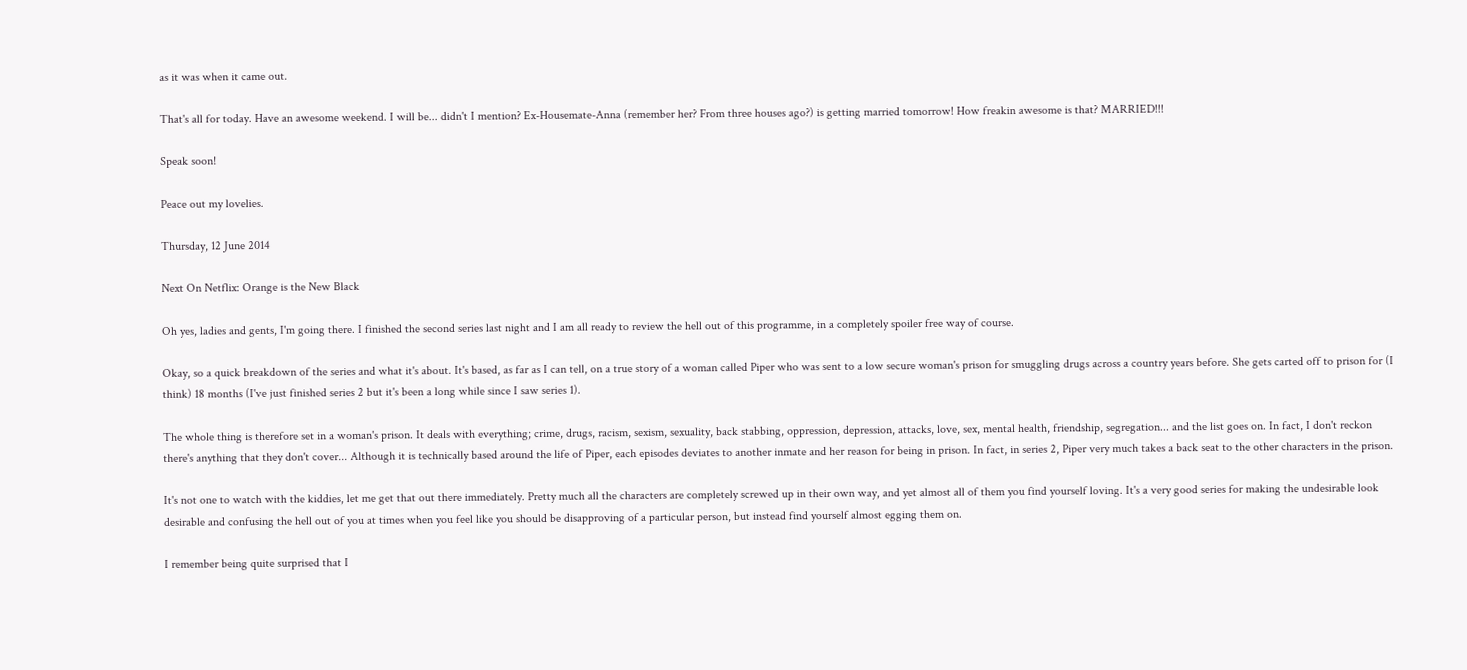as it was when it came out.

That's all for today. Have an awesome weekend. I will be... didn't I mention? Ex-Housemate-Anna (remember her? From three houses ago?) is getting married tomorrow! How freakin awesome is that? MARRIED!!!

Speak soon!

Peace out my lovelies.

Thursday, 12 June 2014

Next On Netflix: Orange is the New Black

Oh yes, ladies and gents, I'm going there. I finished the second series last night and I am all ready to review the hell out of this programme, in a completely spoiler free way of course.

Okay, so a quick breakdown of the series and what it's about. It's based, as far as I can tell, on a true story of a woman called Piper who was sent to a low secure woman's prison for smuggling drugs across a country years before. She gets carted off to prison for (I think) 18 months (I've just finished series 2 but it's been a long while since I saw series 1).

The whole thing is therefore set in a woman's prison. It deals with everything; crime, drugs, racism, sexism, sexuality, back stabbing, oppression, depression, attacks, love, sex, mental health, friendship, segregation... and the list goes on. In fact, I don't reckon there's anything that they don't cover... Although it is technically based around the life of Piper, each episodes deviates to another inmate and her reason for being in prison. In fact, in series 2, Piper very much takes a back seat to the other characters in the prison.

It's not one to watch with the kiddies, let me get that out there immediately. Pretty much all the characters are completely screwed up in their own way, and yet almost all of them you find yourself loving. It's a very good series for making the undesirable look desirable and confusing the hell out of you at times when you feel like you should be disapproving of a particular person, but instead find yourself almost egging them on.

I remember being quite surprised that I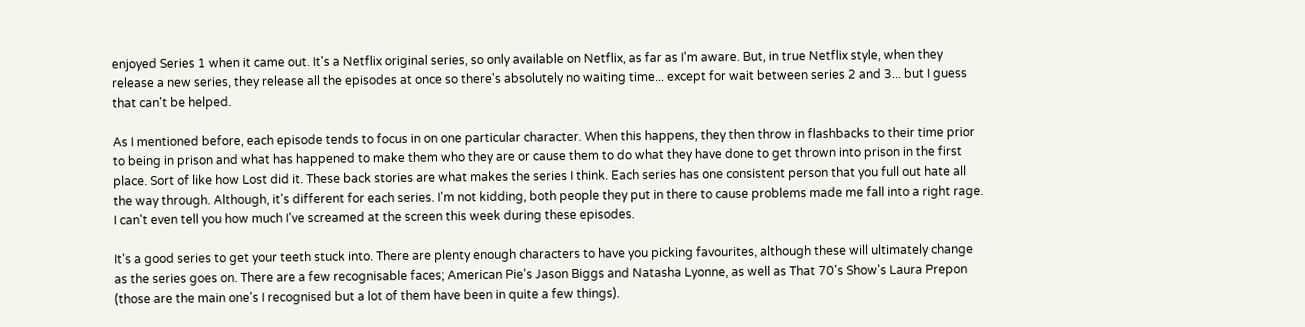enjoyed Series 1 when it came out. It's a Netflix original series, so only available on Netflix, as far as I'm aware. But, in true Netflix style, when they release a new series, they release all the episodes at once so there's absolutely no waiting time... except for wait between series 2 and 3... but I guess that can't be helped.

As I mentioned before, each episode tends to focus in on one particular character. When this happens, they then throw in flashbacks to their time prior to being in prison and what has happened to make them who they are or cause them to do what they have done to get thrown into prison in the first place. Sort of like how Lost did it. These back stories are what makes the series I think. Each series has one consistent person that you full out hate all the way through. Although, it's different for each series. I'm not kidding, both people they put in there to cause problems made me fall into a right rage. I can't even tell you how much I've screamed at the screen this week during these episodes.

It's a good series to get your teeth stuck into. There are plenty enough characters to have you picking favourites, although these will ultimately change as the series goes on. There are a few recognisable faces; American Pie's Jason Biggs and Natasha Lyonne, as well as That 70's Show's Laura Prepon (those are the main one's I recognised but a lot of them have been in quite a few things).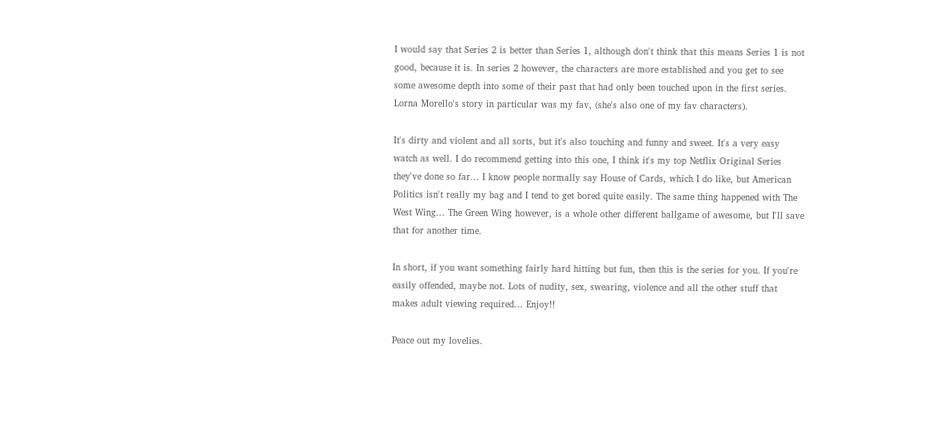I would say that Series 2 is better than Series 1, although don't think that this means Series 1 is not good, because it is. In series 2 however, the characters are more established and you get to see some awesome depth into some of their past that had only been touched upon in the first series. Lorna Morello's story in particular was my fav, (she's also one of my fav characters).

It's dirty and violent and all sorts, but it's also touching and funny and sweet. It's a very easy watch as well. I do recommend getting into this one, I think it's my top Netflix Original Series they've done so far... I know people normally say House of Cards, which I do like, but American Politics isn't really my bag and I tend to get bored quite easily. The same thing happened with The West Wing... The Green Wing however, is a whole other different ballgame of awesome, but I'll save that for another time.

In short, if you want something fairly hard hitting but fun, then this is the series for you. If you're easily offended, maybe not. Lots of nudity, sex, swearing, violence and all the other stuff that makes adult viewing required... Enjoy!!

Peace out my lovelies.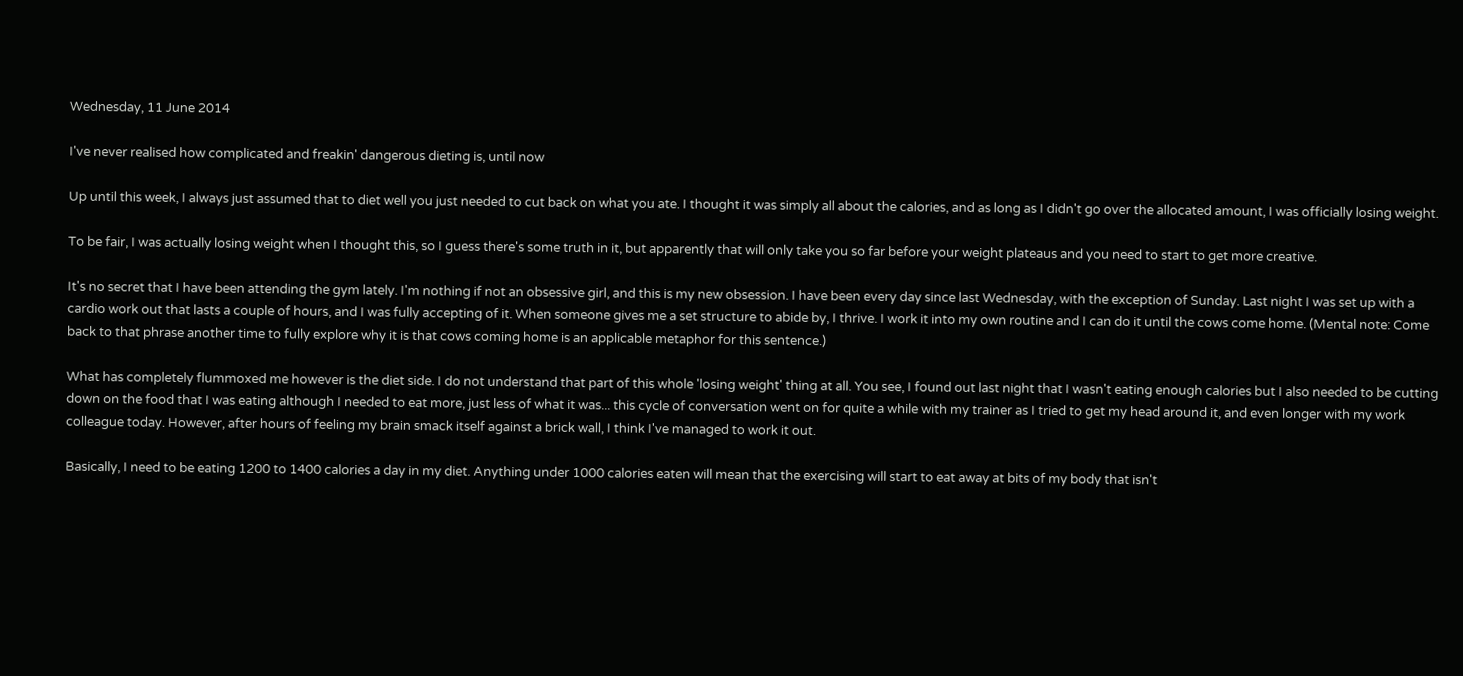Wednesday, 11 June 2014

I've never realised how complicated and freakin' dangerous dieting is, until now

Up until this week, I always just assumed that to diet well you just needed to cut back on what you ate. I thought it was simply all about the calories, and as long as I didn't go over the allocated amount, I was officially losing weight.

To be fair, I was actually losing weight when I thought this, so I guess there's some truth in it, but apparently that will only take you so far before your weight plateaus and you need to start to get more creative.

It's no secret that I have been attending the gym lately. I'm nothing if not an obsessive girl, and this is my new obsession. I have been every day since last Wednesday, with the exception of Sunday. Last night I was set up with a cardio work out that lasts a couple of hours, and I was fully accepting of it. When someone gives me a set structure to abide by, I thrive. I work it into my own routine and I can do it until the cows come home. (Mental note: Come back to that phrase another time to fully explore why it is that cows coming home is an applicable metaphor for this sentence.)

What has completely flummoxed me however is the diet side. I do not understand that part of this whole 'losing weight' thing at all. You see, I found out last night that I wasn't eating enough calories but I also needed to be cutting down on the food that I was eating although I needed to eat more, just less of what it was... this cycle of conversation went on for quite a while with my trainer as I tried to get my head around it, and even longer with my work colleague today. However, after hours of feeling my brain smack itself against a brick wall, I think I've managed to work it out.

Basically, I need to be eating 1200 to 1400 calories a day in my diet. Anything under 1000 calories eaten will mean that the exercising will start to eat away at bits of my body that isn't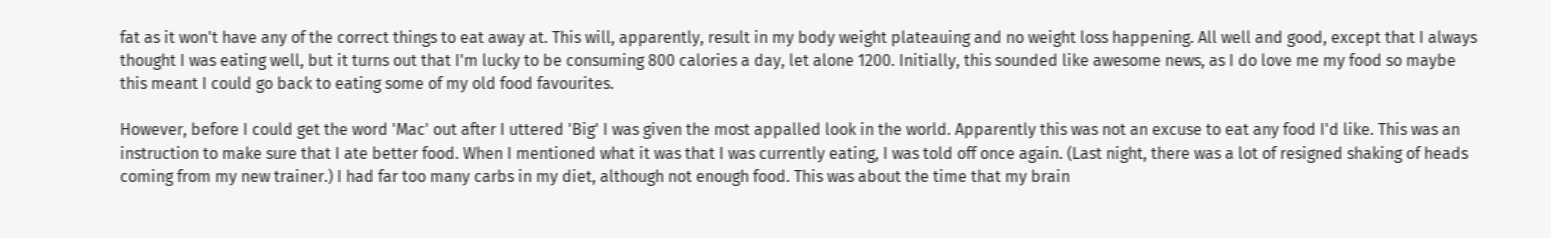fat as it won't have any of the correct things to eat away at. This will, apparently, result in my body weight plateauing and no weight loss happening. All well and good, except that I always thought I was eating well, but it turns out that I'm lucky to be consuming 800 calories a day, let alone 1200. Initially, this sounded like awesome news, as I do love me my food so maybe this meant I could go back to eating some of my old food favourites.

However, before I could get the word 'Mac' out after I uttered 'Big' I was given the most appalled look in the world. Apparently this was not an excuse to eat any food I'd like. This was an instruction to make sure that I ate better food. When I mentioned what it was that I was currently eating, I was told off once again. (Last night, there was a lot of resigned shaking of heads coming from my new trainer.) I had far too many carbs in my diet, although not enough food. This was about the time that my brain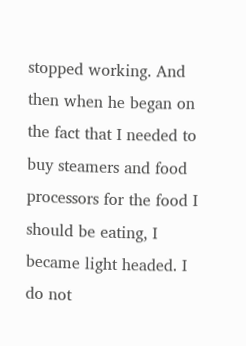stopped working. And then when he began on the fact that I needed to buy steamers and food processors for the food I should be eating, I became light headed. I do not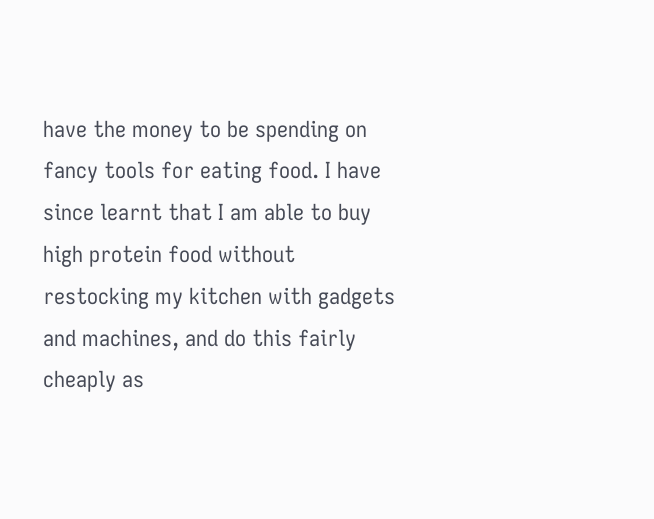have the money to be spending on fancy tools for eating food. I have since learnt that I am able to buy high protein food without restocking my kitchen with gadgets and machines, and do this fairly cheaply as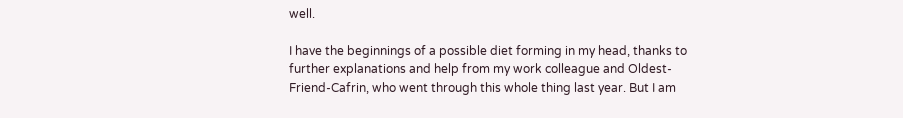well.

I have the beginnings of a possible diet forming in my head, thanks to further explanations and help from my work colleague and Oldest-Friend-Cafrin, who went through this whole thing last year. But I am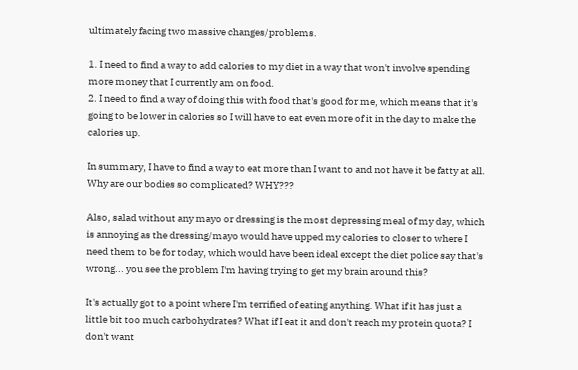ultimately facing two massive changes/problems.

1. I need to find a way to add calories to my diet in a way that won't involve spending more money that I currently am on food.
2. I need to find a way of doing this with food that's good for me, which means that it's going to be lower in calories so I will have to eat even more of it in the day to make the calories up.

In summary, I have to find a way to eat more than I want to and not have it be fatty at all. Why are our bodies so complicated? WHY???

Also, salad without any mayo or dressing is the most depressing meal of my day, which is annoying as the dressing/mayo would have upped my calories to closer to where I need them to be for today, which would have been ideal except the diet police say that's wrong... you see the problem I'm having trying to get my brain around this?

It's actually got to a point where I'm terrified of eating anything. What if it has just a little bit too much carbohydrates? What if I eat it and don't reach my protein quota? I don't want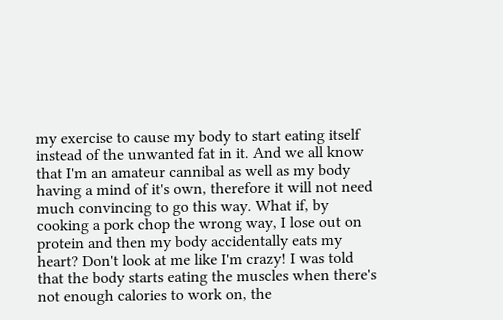my exercise to cause my body to start eating itself instead of the unwanted fat in it. And we all know that I'm an amateur cannibal as well as my body having a mind of it's own, therefore it will not need much convincing to go this way. What if, by cooking a pork chop the wrong way, I lose out on protein and then my body accidentally eats my heart? Don't look at me like I'm crazy! I was told that the body starts eating the muscles when there's not enough calories to work on, the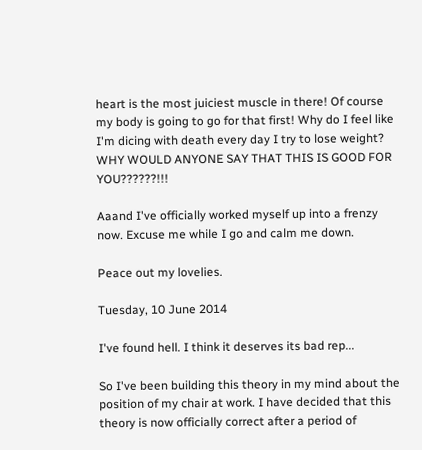heart is the most juiciest muscle in there! Of course my body is going to go for that first! Why do I feel like I'm dicing with death every day I try to lose weight? WHY WOULD ANYONE SAY THAT THIS IS GOOD FOR YOU??????!!!

Aaand I've officially worked myself up into a frenzy now. Excuse me while I go and calm me down.

Peace out my lovelies.

Tuesday, 10 June 2014

I've found hell. I think it deserves its bad rep...

So I've been building this theory in my mind about the position of my chair at work. I have decided that this theory is now officially correct after a period of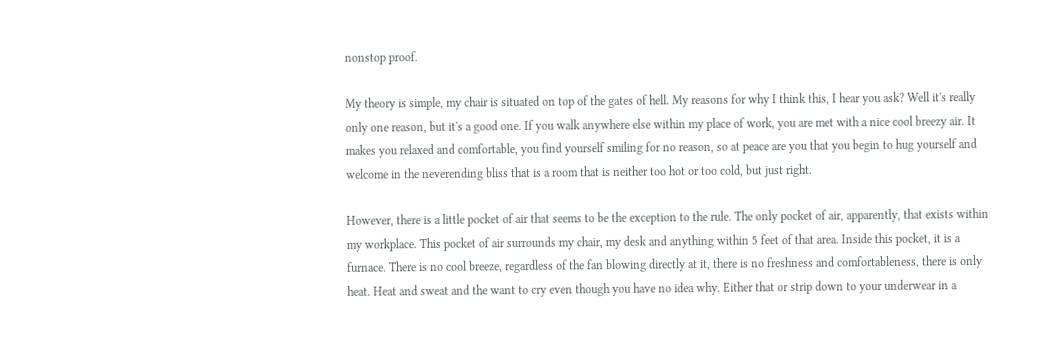nonstop proof.

My theory is simple, my chair is situated on top of the gates of hell. My reasons for why I think this, I hear you ask? Well it's really only one reason, but it's a good one. If you walk anywhere else within my place of work, you are met with a nice cool breezy air. It makes you relaxed and comfortable, you find yourself smiling for no reason, so at peace are you that you begin to hug yourself and welcome in the neverending bliss that is a room that is neither too hot or too cold, but just right.

However, there is a little pocket of air that seems to be the exception to the rule. The only pocket of air, apparently, that exists within my workplace. This pocket of air surrounds my chair, my desk and anything within 5 feet of that area. Inside this pocket, it is a furnace. There is no cool breeze, regardless of the fan blowing directly at it, there is no freshness and comfortableness, there is only heat. Heat and sweat and the want to cry even though you have no idea why. Either that or strip down to your underwear in a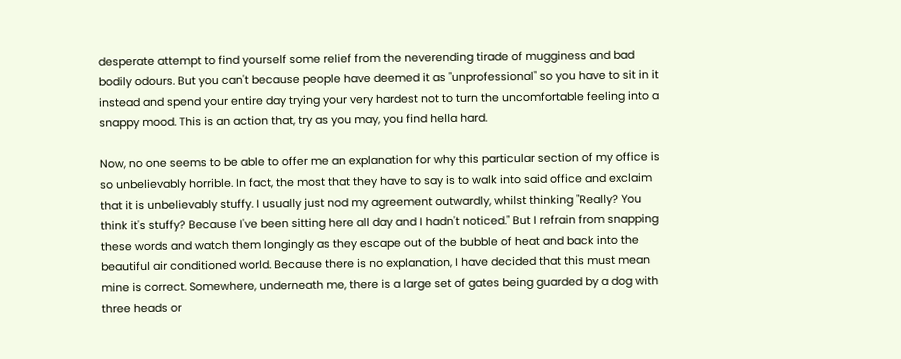desperate attempt to find yourself some relief from the neverending tirade of mugginess and bad bodily odours. But you can't because people have deemed it as "unprofessional" so you have to sit in it instead and spend your entire day trying your very hardest not to turn the uncomfortable feeling into a snappy mood. This is an action that, try as you may, you find hella hard.

Now, no one seems to be able to offer me an explanation for why this particular section of my office is so unbelievably horrible. In fact, the most that they have to say is to walk into said office and exclaim that it is unbelievably stuffy. I usually just nod my agreement outwardly, whilst thinking "Really? You think it's stuffy? Because I've been sitting here all day and I hadn't noticed." But I refrain from snapping these words and watch them longingly as they escape out of the bubble of heat and back into the beautiful air conditioned world. Because there is no explanation, I have decided that this must mean mine is correct. Somewhere, underneath me, there is a large set of gates being guarded by a dog with three heads or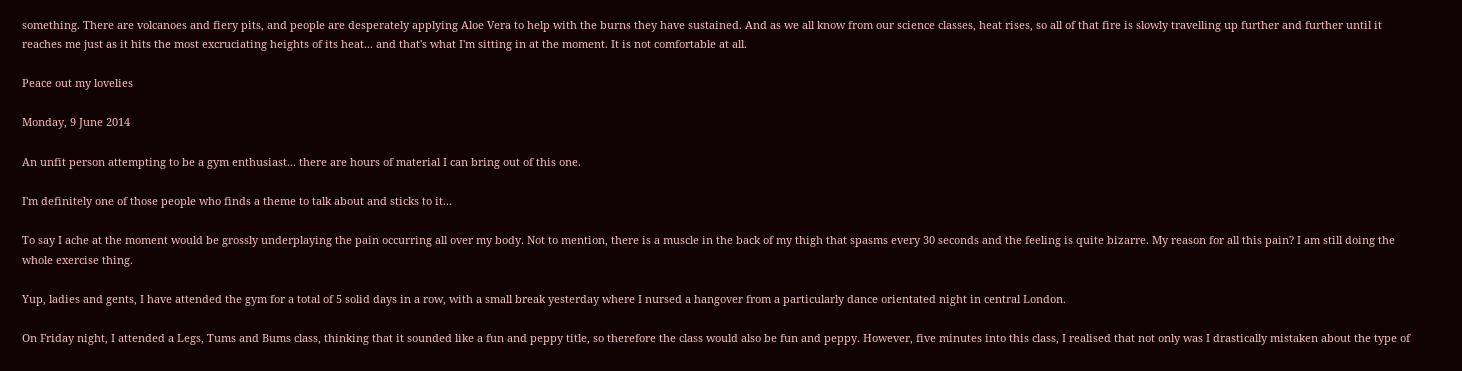something. There are volcanoes and fiery pits, and people are desperately applying Aloe Vera to help with the burns they have sustained. And as we all know from our science classes, heat rises, so all of that fire is slowly travelling up further and further until it reaches me just as it hits the most excruciating heights of its heat... and that's what I'm sitting in at the moment. It is not comfortable at all.

Peace out my lovelies

Monday, 9 June 2014

An unfit person attempting to be a gym enthusiast... there are hours of material I can bring out of this one.

I'm definitely one of those people who finds a theme to talk about and sticks to it...

To say I ache at the moment would be grossly underplaying the pain occurring all over my body. Not to mention, there is a muscle in the back of my thigh that spasms every 30 seconds and the feeling is quite bizarre. My reason for all this pain? I am still doing the whole exercise thing.

Yup, ladies and gents, I have attended the gym for a total of 5 solid days in a row, with a small break yesterday where I nursed a hangover from a particularly dance orientated night in central London.

On Friday night, I attended a Legs, Tums and Bums class, thinking that it sounded like a fun and peppy title, so therefore the class would also be fun and peppy. However, five minutes into this class, I realised that not only was I drastically mistaken about the type of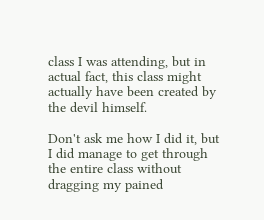class I was attending, but in actual fact, this class might actually have been created by the devil himself.

Don't ask me how I did it, but I did manage to get through the entire class without dragging my pained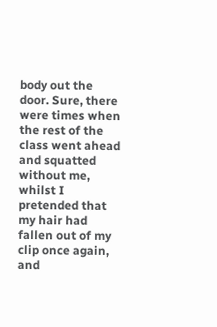body out the door. Sure, there were times when the rest of the class went ahead and squatted without me, whilst I pretended that my hair had fallen out of my clip once again, and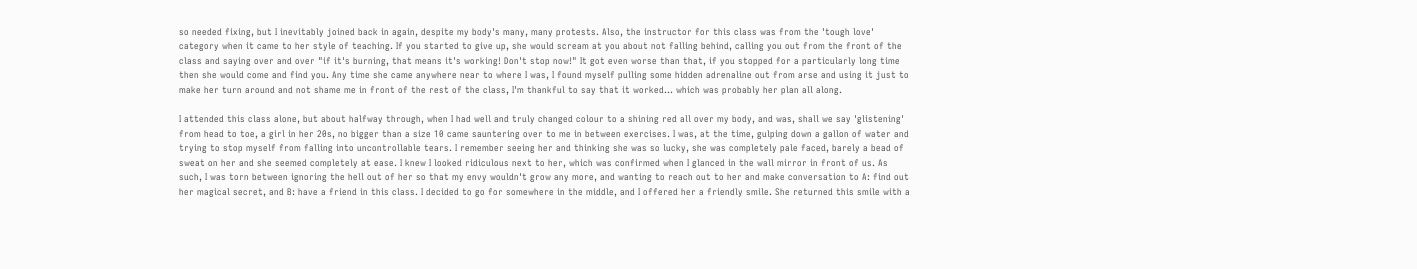so needed fixing, but I inevitably joined back in again, despite my body's many, many protests. Also, the instructor for this class was from the 'tough love' category when it came to her style of teaching. If you started to give up, she would scream at you about not falling behind, calling you out from the front of the class and saying over and over "if it's burning, that means it's working! Don't stop now!" It got even worse than that, if you stopped for a particularly long time then she would come and find you. Any time she came anywhere near to where I was, I found myself pulling some hidden adrenaline out from arse and using it just to make her turn around and not shame me in front of the rest of the class, I'm thankful to say that it worked... which was probably her plan all along.

I attended this class alone, but about halfway through, when I had well and truly changed colour to a shining red all over my body, and was, shall we say 'glistening' from head to toe, a girl in her 20s, no bigger than a size 10 came sauntering over to me in between exercises. I was, at the time, gulping down a gallon of water and trying to stop myself from falling into uncontrollable tears. I remember seeing her and thinking she was so lucky, she was completely pale faced, barely a bead of sweat on her and she seemed completely at ease. I knew I looked ridiculous next to her, which was confirmed when I glanced in the wall mirror in front of us. As such, I was torn between ignoring the hell out of her so that my envy wouldn't grow any more, and wanting to reach out to her and make conversation to A: find out her magical secret, and B: have a friend in this class. I decided to go for somewhere in the middle, and I offered her a friendly smile. She returned this smile with a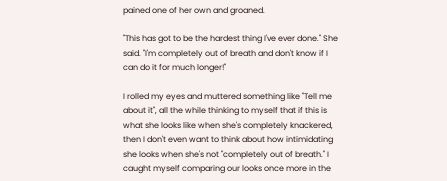pained one of her own and groaned.

"This has got to be the hardest thing I've ever done." She said. "I'm completely out of breath and don't know if I can do it for much longer!"

I rolled my eyes and muttered something like "Tell me about it", all the while thinking to myself that if this is what she looks like when she's completely knackered, then I don't even want to think about how intimidating she looks when she's not "completely out of breath." I caught myself comparing our looks once more in the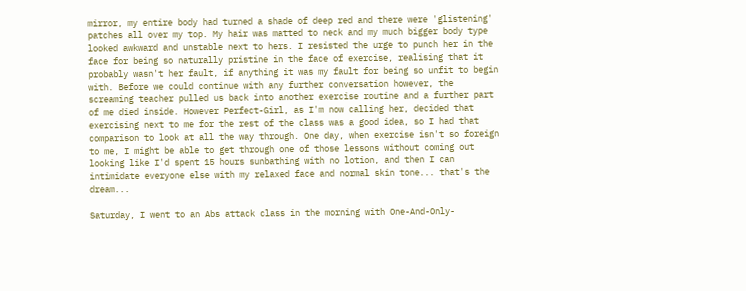mirror, my entire body had turned a shade of deep red and there were 'glistening' patches all over my top. My hair was matted to neck and my much bigger body type looked awkward and unstable next to hers. I resisted the urge to punch her in the face for being so naturally pristine in the face of exercise, realising that it probably wasn't her fault, if anything it was my fault for being so unfit to begin with. Before we could continue with any further conversation however, the screaming teacher pulled us back into another exercise routine and a further part of me died inside. However Perfect-Girl, as I'm now calling her, decided that exercising next to me for the rest of the class was a good idea, so I had that comparison to look at all the way through. One day, when exercise isn't so foreign to me, I might be able to get through one of those lessons without coming out looking like I'd spent 15 hours sunbathing with no lotion, and then I can intimidate everyone else with my relaxed face and normal skin tone... that's the dream...

Saturday, I went to an Abs attack class in the morning with One-And-Only-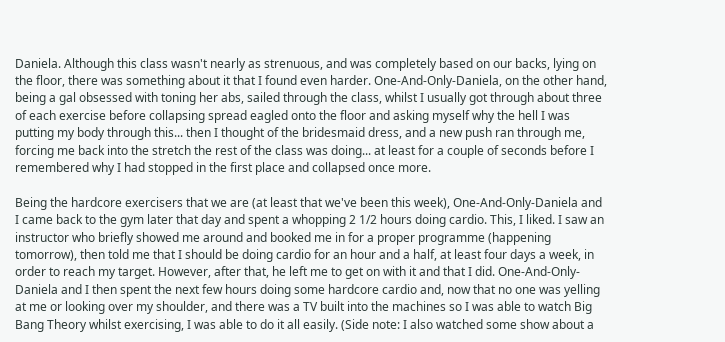Daniela. Although this class wasn't nearly as strenuous, and was completely based on our backs, lying on the floor, there was something about it that I found even harder. One-And-Only-Daniela, on the other hand, being a gal obsessed with toning her abs, sailed through the class, whilst I usually got through about three of each exercise before collapsing spread eagled onto the floor and asking myself why the hell I was putting my body through this... then I thought of the bridesmaid dress, and a new push ran through me, forcing me back into the stretch the rest of the class was doing... at least for a couple of seconds before I remembered why I had stopped in the first place and collapsed once more.

Being the hardcore exercisers that we are (at least that we've been this week), One-And-Only-Daniela and I came back to the gym later that day and spent a whopping 2 1/2 hours doing cardio. This, I liked. I saw an instructor who briefly showed me around and booked me in for a proper programme (happening tomorrow), then told me that I should be doing cardio for an hour and a half, at least four days a week, in order to reach my target. However, after that, he left me to get on with it and that I did. One-And-Only-Daniela and I then spent the next few hours doing some hardcore cardio and, now that no one was yelling at me or looking over my shoulder, and there was a TV built into the machines so I was able to watch Big Bang Theory whilst exercising, I was able to do it all easily. (Side note: I also watched some show about a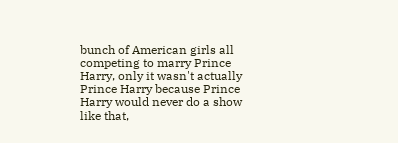bunch of American girls all competing to marry Prince Harry, only it wasn't actually Prince Harry because Prince Harry would never do a show like that,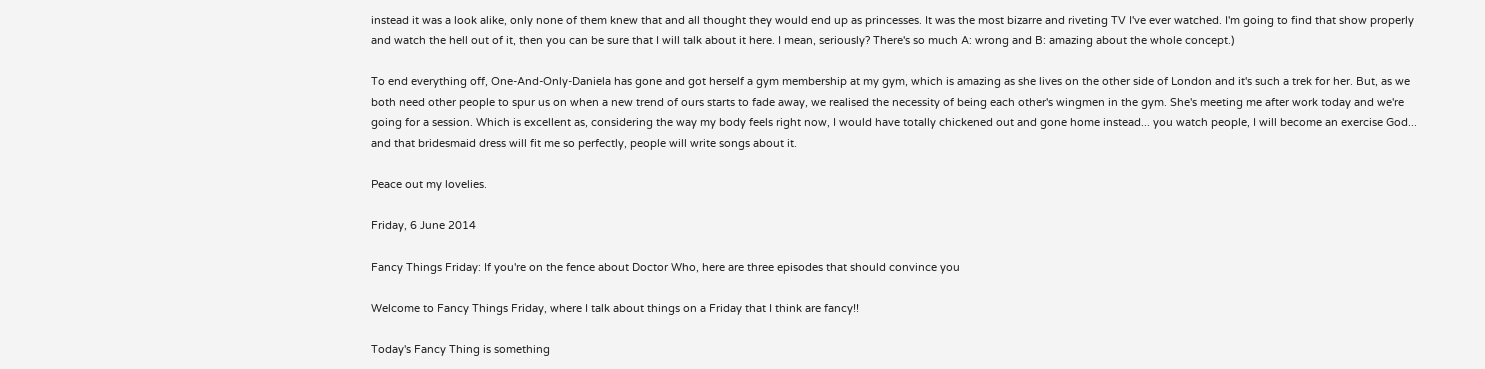instead it was a look alike, only none of them knew that and all thought they would end up as princesses. It was the most bizarre and riveting TV I've ever watched. I'm going to find that show properly and watch the hell out of it, then you can be sure that I will talk about it here. I mean, seriously? There's so much A: wrong and B: amazing about the whole concept.)

To end everything off, One-And-Only-Daniela has gone and got herself a gym membership at my gym, which is amazing as she lives on the other side of London and it's such a trek for her. But, as we both need other people to spur us on when a new trend of ours starts to fade away, we realised the necessity of being each other's wingmen in the gym. She's meeting me after work today and we're going for a session. Which is excellent as, considering the way my body feels right now, I would have totally chickened out and gone home instead... you watch people, I will become an exercise God... and that bridesmaid dress will fit me so perfectly, people will write songs about it.

Peace out my lovelies.

Friday, 6 June 2014

Fancy Things Friday: If you're on the fence about Doctor Who, here are three episodes that should convince you

Welcome to Fancy Things Friday, where I talk about things on a Friday that I think are fancy!!

Today's Fancy Thing is something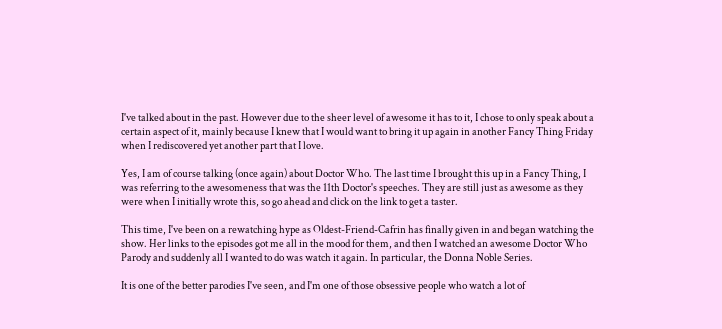I've talked about in the past. However due to the sheer level of awesome it has to it, I chose to only speak about a certain aspect of it, mainly because I knew that I would want to bring it up again in another Fancy Thing Friday when I rediscovered yet another part that I love.

Yes, I am of course talking (once again) about Doctor Who. The last time I brought this up in a Fancy Thing, I was referring to the awesomeness that was the 11th Doctor's speeches. They are still just as awesome as they were when I initially wrote this, so go ahead and click on the link to get a taster.

This time, I've been on a rewatching hype as Oldest-Friend-Cafrin has finally given in and began watching the show. Her links to the episodes got me all in the mood for them, and then I watched an awesome Doctor Who Parody and suddenly all I wanted to do was watch it again. In particular, the Donna Noble Series.

It is one of the better parodies I've seen, and I'm one of those obsessive people who watch a lot of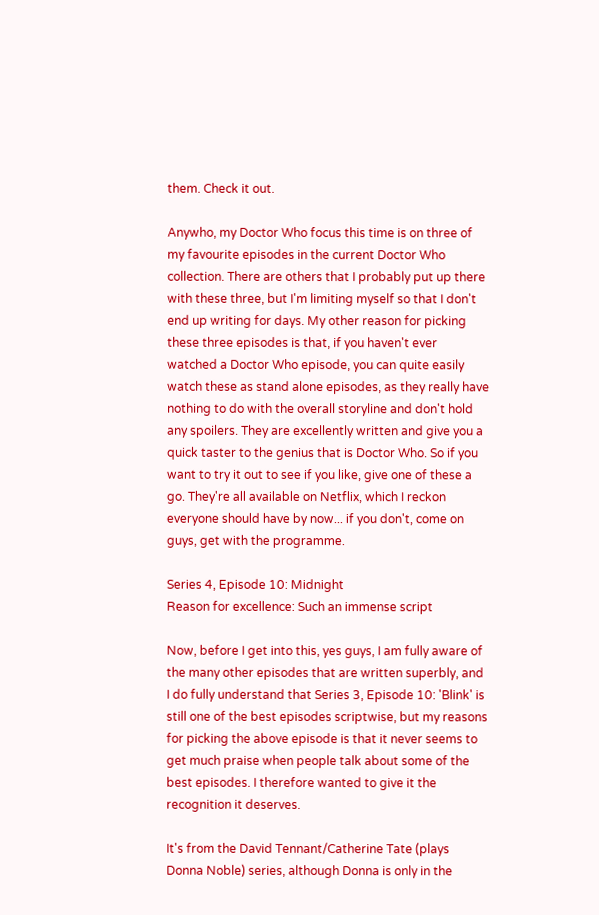them. Check it out.

Anywho, my Doctor Who focus this time is on three of my favourite episodes in the current Doctor Who collection. There are others that I probably put up there with these three, but I'm limiting myself so that I don't end up writing for days. My other reason for picking these three episodes is that, if you haven't ever watched a Doctor Who episode, you can quite easily watch these as stand alone episodes, as they really have nothing to do with the overall storyline and don't hold any spoilers. They are excellently written and give you a quick taster to the genius that is Doctor Who. So if you want to try it out to see if you like, give one of these a go. They're all available on Netflix, which I reckon everyone should have by now... if you don't, come on guys, get with the programme.

Series 4, Episode 10: Midnight
Reason for excellence: Such an immense script

Now, before I get into this, yes guys, I am fully aware of the many other episodes that are written superbly, and I do fully understand that Series 3, Episode 10: 'Blink' is still one of the best episodes scriptwise, but my reasons for picking the above episode is that it never seems to get much praise when people talk about some of the best episodes. I therefore wanted to give it the recognition it deserves.

It's from the David Tennant/Catherine Tate (plays Donna Noble) series, although Donna is only in the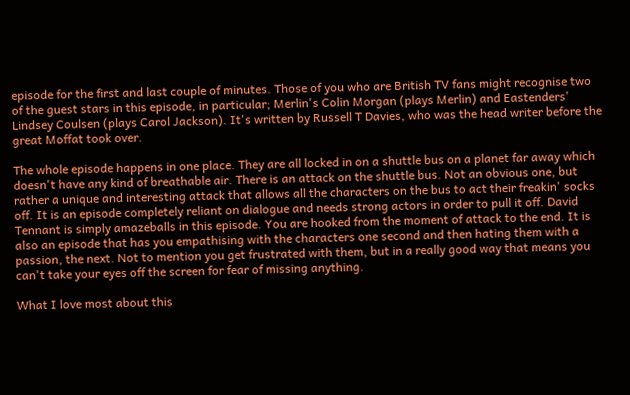episode for the first and last couple of minutes. Those of you who are British TV fans might recognise two of the guest stars in this episode, in particular; Merlin's Colin Morgan (plays Merlin) and Eastenders' Lindsey Coulsen (plays Carol Jackson). It's written by Russell T Davies, who was the head writer before the great Moffat took over.

The whole episode happens in one place. They are all locked in on a shuttle bus on a planet far away which doesn't have any kind of breathable air. There is an attack on the shuttle bus. Not an obvious one, but rather a unique and interesting attack that allows all the characters on the bus to act their freakin' socks off. It is an episode completely reliant on dialogue and needs strong actors in order to pull it off. David Tennant is simply amazeballs in this episode. You are hooked from the moment of attack to the end. It is also an episode that has you empathising with the characters one second and then hating them with a passion, the next. Not to mention you get frustrated with them, but in a really good way that means you can't take your eyes off the screen for fear of missing anything.

What I love most about this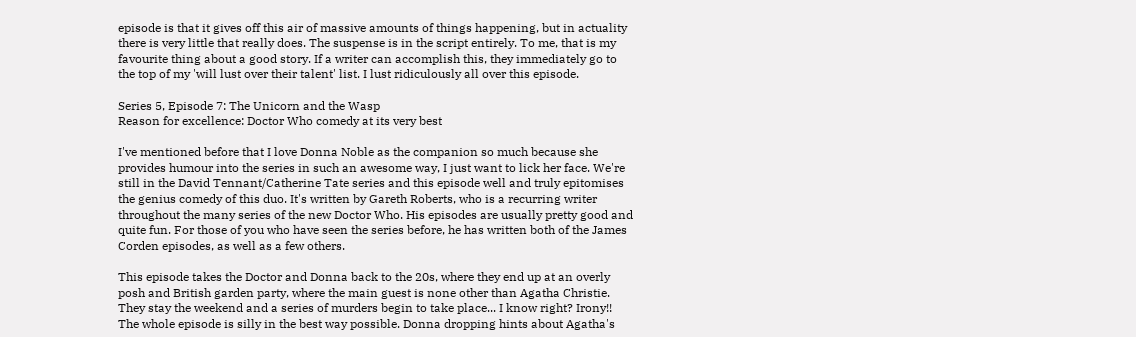episode is that it gives off this air of massive amounts of things happening, but in actuality there is very little that really does. The suspense is in the script entirely. To me, that is my favourite thing about a good story. If a writer can accomplish this, they immediately go to the top of my 'will lust over their talent' list. I lust ridiculously all over this episode.

Series 5, Episode 7: The Unicorn and the Wasp
Reason for excellence: Doctor Who comedy at its very best

I've mentioned before that I love Donna Noble as the companion so much because she provides humour into the series in such an awesome way, I just want to lick her face. We're still in the David Tennant/Catherine Tate series and this episode well and truly epitomises the genius comedy of this duo. It's written by Gareth Roberts, who is a recurring writer throughout the many series of the new Doctor Who. His episodes are usually pretty good and quite fun. For those of you who have seen the series before, he has written both of the James Corden episodes, as well as a few others.

This episode takes the Doctor and Donna back to the 20s, where they end up at an overly posh and British garden party, where the main guest is none other than Agatha Christie. They stay the weekend and a series of murders begin to take place... I know right? Irony!! The whole episode is silly in the best way possible. Donna dropping hints about Agatha's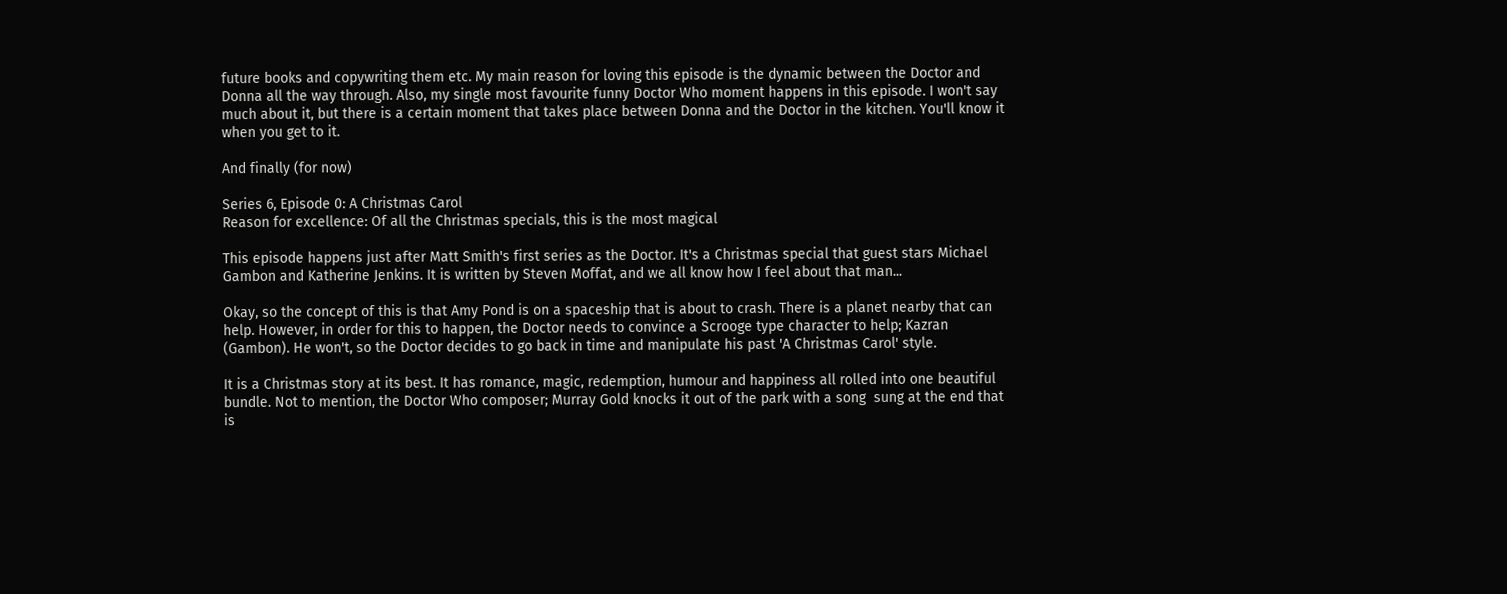future books and copywriting them etc. My main reason for loving this episode is the dynamic between the Doctor and Donna all the way through. Also, my single most favourite funny Doctor Who moment happens in this episode. I won't say much about it, but there is a certain moment that takes place between Donna and the Doctor in the kitchen. You'll know it when you get to it.

And finally (for now)

Series 6, Episode 0: A Christmas Carol
Reason for excellence: Of all the Christmas specials, this is the most magical

This episode happens just after Matt Smith's first series as the Doctor. It's a Christmas special that guest stars Michael Gambon and Katherine Jenkins. It is written by Steven Moffat, and we all know how I feel about that man...

Okay, so the concept of this is that Amy Pond is on a spaceship that is about to crash. There is a planet nearby that can help. However, in order for this to happen, the Doctor needs to convince a Scrooge type character to help; Kazran (Gambon). He won't, so the Doctor decides to go back in time and manipulate his past 'A Christmas Carol' style.

It is a Christmas story at its best. It has romance, magic, redemption, humour and happiness all rolled into one beautiful bundle. Not to mention, the Doctor Who composer; Murray Gold knocks it out of the park with a song  sung at the end that is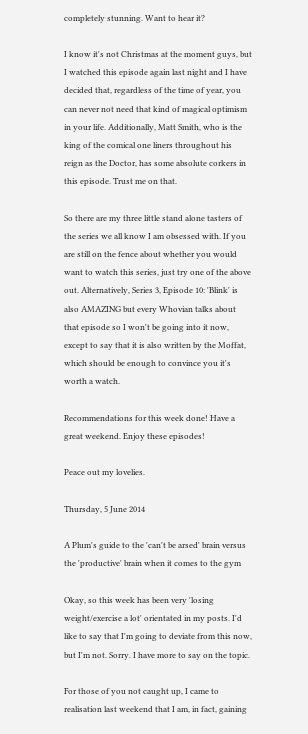completely stunning. Want to hear it?

I know it's not Christmas at the moment guys, but I watched this episode again last night and I have decided that, regardless of the time of year, you can never not need that kind of magical optimism in your life. Additionally, Matt Smith, who is the king of the comical one liners throughout his reign as the Doctor, has some absolute corkers in this episode. Trust me on that.

So there are my three little stand alone tasters of the series we all know I am obsessed with. If you are still on the fence about whether you would want to watch this series, just try one of the above out. Alternatively, Series 3, Episode 10: 'Blink' is also AMAZING but every Whovian talks about that episode so I won't be going into it now, except to say that it is also written by the Moffat, which should be enough to convince you it's worth a watch.

Recommendations for this week done! Have a great weekend. Enjoy these episodes!

Peace out my lovelies.

Thursday, 5 June 2014

A Plum's guide to the 'can't be arsed' brain versus the 'productive' brain when it comes to the gym

Okay, so this week has been very 'losing weight/exercise a lot' orientated in my posts. I'd like to say that I'm going to deviate from this now, but I'm not. Sorry. I have more to say on the topic.

For those of you not caught up, I came to realisation last weekend that I am, in fact, gaining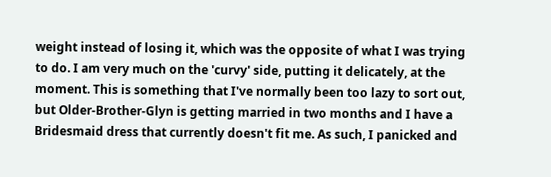weight instead of losing it, which was the opposite of what I was trying to do. I am very much on the 'curvy' side, putting it delicately, at the moment. This is something that I've normally been too lazy to sort out, but Older-Brother-Glyn is getting married in two months and I have a Bridesmaid dress that currently doesn't fit me. As such, I panicked and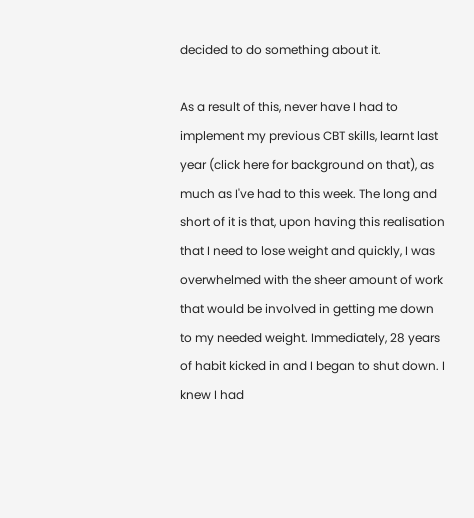decided to do something about it.

As a result of this, never have I had to implement my previous CBT skills, learnt last year (click here for background on that), as much as I've had to this week. The long and short of it is that, upon having this realisation that I need to lose weight and quickly, I was overwhelmed with the sheer amount of work that would be involved in getting me down to my needed weight. Immediately, 28 years of habit kicked in and I began to shut down. I knew I had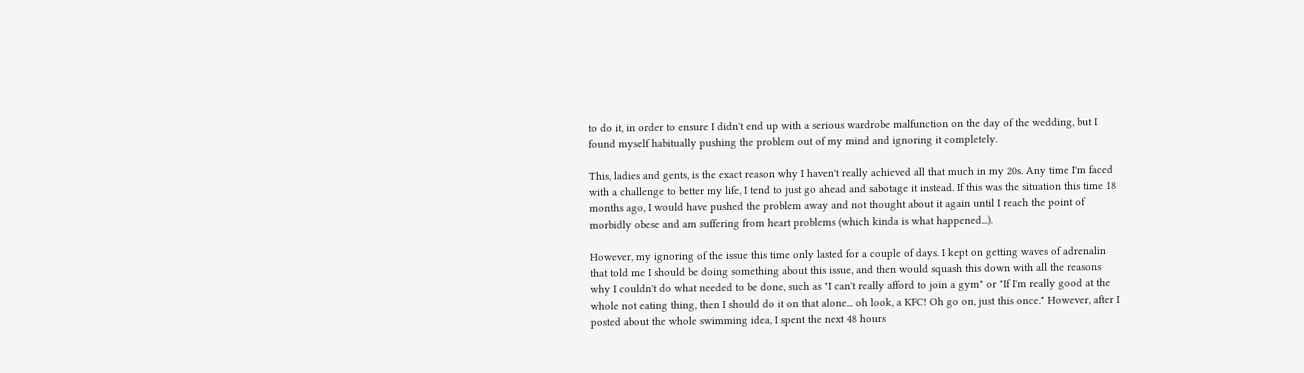to do it, in order to ensure I didn't end up with a serious wardrobe malfunction on the day of the wedding, but I found myself habitually pushing the problem out of my mind and ignoring it completely.

This, ladies and gents, is the exact reason why I haven't really achieved all that much in my 20s. Any time I'm faced with a challenge to better my life, I tend to just go ahead and sabotage it instead. If this was the situation this time 18 months ago, I would have pushed the problem away and not thought about it again until I reach the point of morbidly obese and am suffering from heart problems (which kinda is what happened...).

However, my ignoring of the issue this time only lasted for a couple of days. I kept on getting waves of adrenalin that told me I should be doing something about this issue, and then would squash this down with all the reasons why I couldn't do what needed to be done, such as "I can't really afford to join a gym" or "If I'm really good at the whole not eating thing, then I should do it on that alone... oh look, a KFC! Oh go on, just this once." However, after I posted about the whole swimming idea, I spent the next 48 hours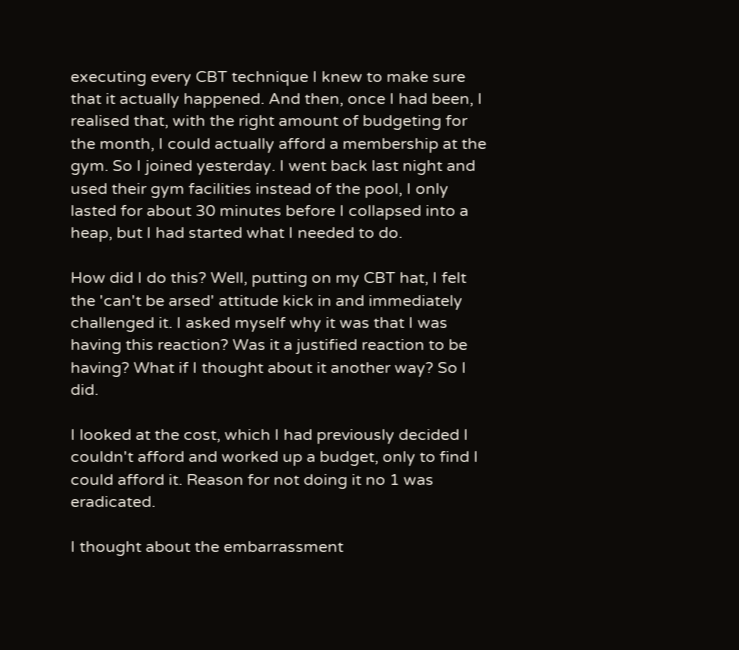executing every CBT technique I knew to make sure that it actually happened. And then, once I had been, I realised that, with the right amount of budgeting for the month, I could actually afford a membership at the gym. So I joined yesterday. I went back last night and used their gym facilities instead of the pool, I only lasted for about 30 minutes before I collapsed into a heap, but I had started what I needed to do.

How did I do this? Well, putting on my CBT hat, I felt the 'can't be arsed' attitude kick in and immediately challenged it. I asked myself why it was that I was having this reaction? Was it a justified reaction to be having? What if I thought about it another way? So I did.

I looked at the cost, which I had previously decided I couldn't afford and worked up a budget, only to find I could afford it. Reason for not doing it no 1 was eradicated.

I thought about the embarrassment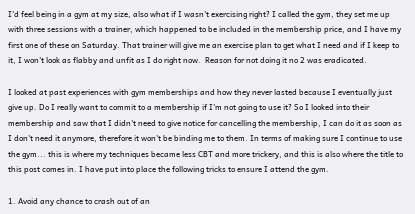I'd feel being in a gym at my size, also what if I wasn't exercising right? I called the gym, they set me up with three sessions with a trainer, which happened to be included in the membership price, and I have my first one of these on Saturday. That trainer will give me an exercise plan to get what I need and if I keep to it, I won't look as flabby and unfit as I do right now.  Reason for not doing it no 2 was eradicated.

I looked at past experiences with gym memberships and how they never lasted because I eventually just give up. Do I really want to commit to a membership if I'm not going to use it? So I looked into their membership and saw that I didn't need to give notice for cancelling the membership, I can do it as soon as I don't need it anymore, therefore it won't be binding me to them. In terms of making sure I continue to use the gym... this is where my techniques became less CBT and more trickery, and this is also where the title to this post comes in. I have put into place the following tricks to ensure I attend the gym.

1. Avoid any chance to crash out of an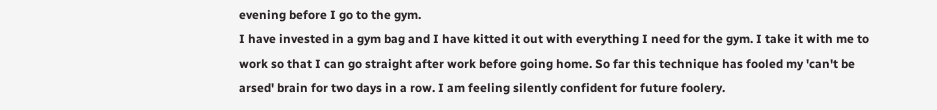evening before I go to the gym.
I have invested in a gym bag and I have kitted it out with everything I need for the gym. I take it with me to work so that I can go straight after work before going home. So far this technique has fooled my 'can't be arsed' brain for two days in a row. I am feeling silently confident for future foolery.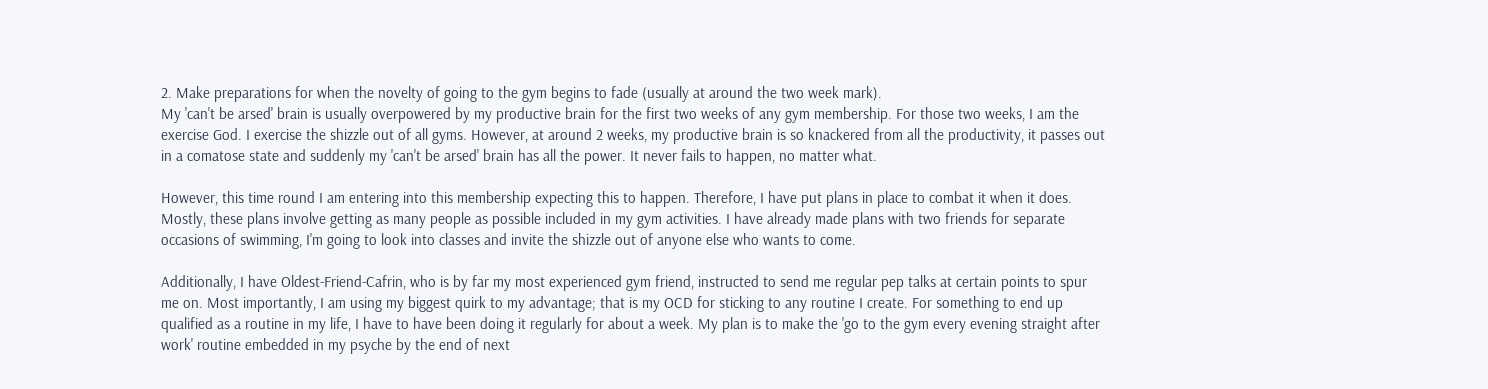2. Make preparations for when the novelty of going to the gym begins to fade (usually at around the two week mark).
My 'can't be arsed' brain is usually overpowered by my productive brain for the first two weeks of any gym membership. For those two weeks, I am the exercise God. I exercise the shizzle out of all gyms. However, at around 2 weeks, my productive brain is so knackered from all the productivity, it passes out in a comatose state and suddenly my 'can't be arsed' brain has all the power. It never fails to happen, no matter what.

However, this time round I am entering into this membership expecting this to happen. Therefore, I have put plans in place to combat it when it does. Mostly, these plans involve getting as many people as possible included in my gym activities. I have already made plans with two friends for separate occasions of swimming, I'm going to look into classes and invite the shizzle out of anyone else who wants to come.

Additionally, I have Oldest-Friend-Cafrin, who is by far my most experienced gym friend, instructed to send me regular pep talks at certain points to spur me on. Most importantly, I am using my biggest quirk to my advantage; that is my OCD for sticking to any routine I create. For something to end up qualified as a routine in my life, I have to have been doing it regularly for about a week. My plan is to make the 'go to the gym every evening straight after work' routine embedded in my psyche by the end of next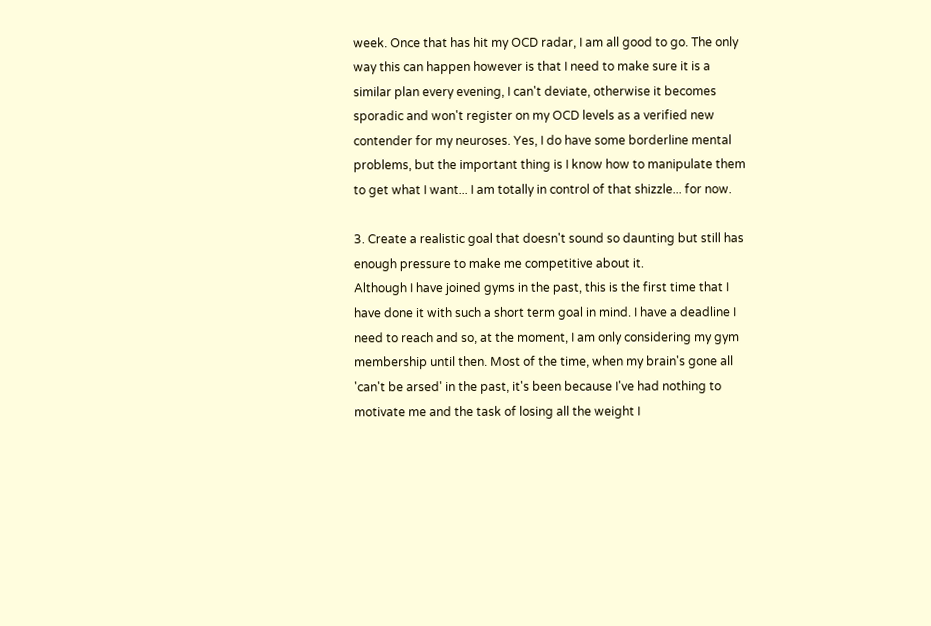week. Once that has hit my OCD radar, I am all good to go. The only way this can happen however is that I need to make sure it is a similar plan every evening, I can't deviate, otherwise it becomes sporadic and won't register on my OCD levels as a verified new contender for my neuroses. Yes, I do have some borderline mental problems, but the important thing is I know how to manipulate them to get what I want... I am totally in control of that shizzle... for now.

3. Create a realistic goal that doesn't sound so daunting but still has enough pressure to make me competitive about it.
Although I have joined gyms in the past, this is the first time that I have done it with such a short term goal in mind. I have a deadline I need to reach and so, at the moment, I am only considering my gym membership until then. Most of the time, when my brain's gone all 'can't be arsed' in the past, it's been because I've had nothing to motivate me and the task of losing all the weight I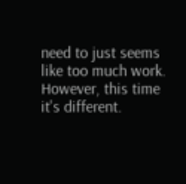need to just seems like too much work. However, this time it's different.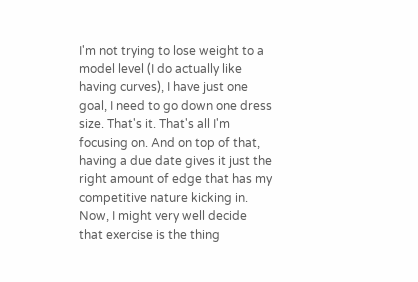I'm not trying to lose weight to a model level (I do actually like having curves), I have just one goal, I need to go down one dress size. That's it. That's all I'm focusing on. And on top of that, having a due date gives it just the right amount of edge that has my competitive nature kicking in. Now, I might very well decide that exercise is the thing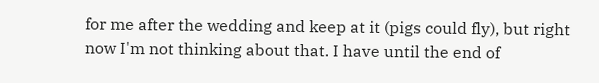for me after the wedding and keep at it (pigs could fly), but right now I'm not thinking about that. I have until the end of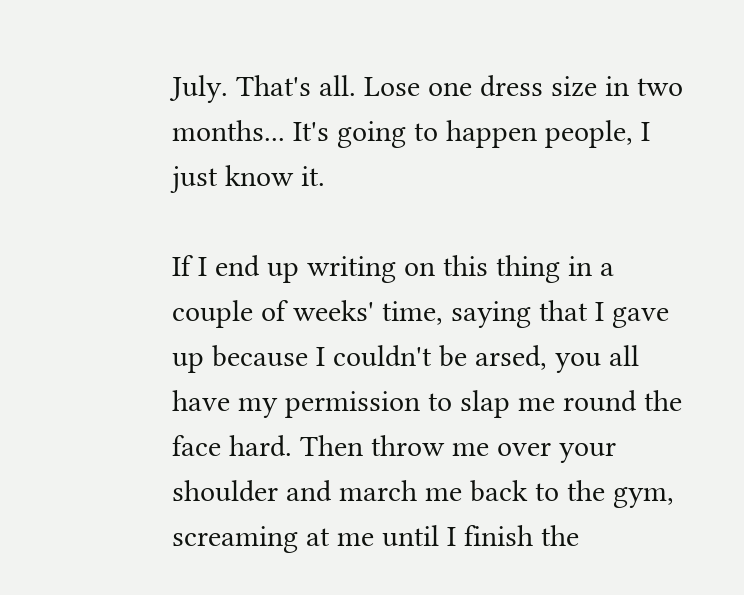July. That's all. Lose one dress size in two months... It's going to happen people, I just know it.

If I end up writing on this thing in a couple of weeks' time, saying that I gave up because I couldn't be arsed, you all have my permission to slap me round the face hard. Then throw me over your shoulder and march me back to the gym, screaming at me until I finish the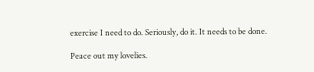exercise I need to do. Seriously, do it. It needs to be done.

Peace out my lovelies.